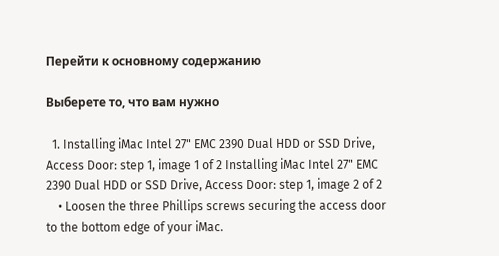Перейти к основному содержанию

Выберете то, что вам нужно

  1. Installing iMac Intel 27" EMC 2390 Dual HDD or SSD Drive, Access Door: step 1, image 1 of 2 Installing iMac Intel 27" EMC 2390 Dual HDD or SSD Drive, Access Door: step 1, image 2 of 2
    • Loosen the three Phillips screws securing the access door to the bottom edge of your iMac.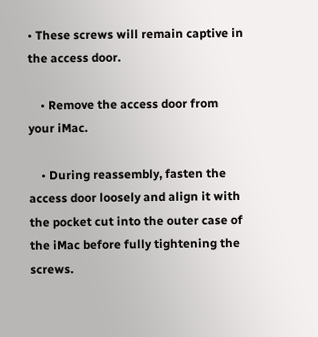• These screws will remain captive in the access door.

    • Remove the access door from your iMac.

    • During reassembly, fasten the access door loosely and align it with the pocket cut into the outer case of the iMac before fully tightening the screws.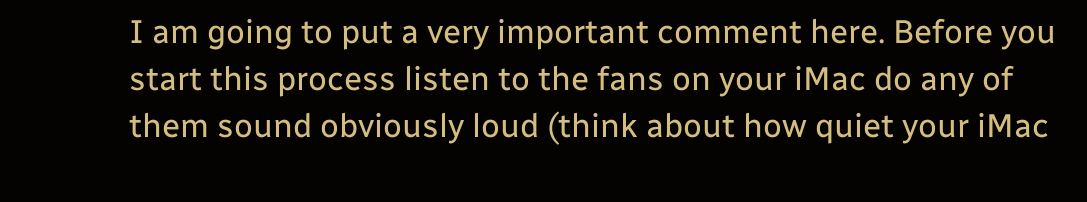I am going to put a very important comment here. Before you start this process listen to the fans on your iMac do any of them sound obviously loud (think about how quiet your iMac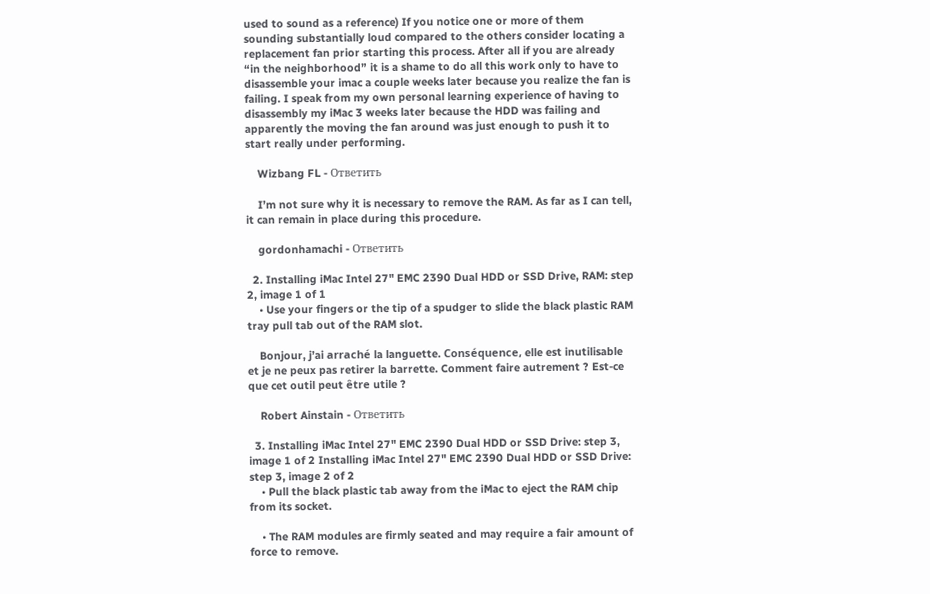used to sound as a reference) If you notice one or more of them sounding substantially loud compared to the others consider locating a replacement fan prior starting this process. After all if you are already “in the neighborhood” it is a shame to do all this work only to have to disassemble your imac a couple weeks later because you realize the fan is failing. I speak from my own personal learning experience of having to disassembly my iMac 3 weeks later because the HDD was failing and apparently the moving the fan around was just enough to push it to start really under performing.

    Wizbang FL - Ответить

    I’m not sure why it is necessary to remove the RAM. As far as I can tell, it can remain in place during this procedure.

    gordonhamachi - Ответить

  2. Installing iMac Intel 27" EMC 2390 Dual HDD or SSD Drive, RAM: step 2, image 1 of 1
    • Use your fingers or the tip of a spudger to slide the black plastic RAM tray pull tab out of the RAM slot.

    Bonjour, j’ai arraché la languette. Conséquence, elle est inutilisable et je ne peux pas retirer la barrette. Comment faire autrement ? Est-ce que cet outil peut être utile ?

    Robert Ainstain - Ответить

  3. Installing iMac Intel 27" EMC 2390 Dual HDD or SSD Drive: step 3, image 1 of 2 Installing iMac Intel 27" EMC 2390 Dual HDD or SSD Drive: step 3, image 2 of 2
    • Pull the black plastic tab away from the iMac to eject the RAM chip from its socket.

    • The RAM modules are firmly seated and may require a fair amount of force to remove.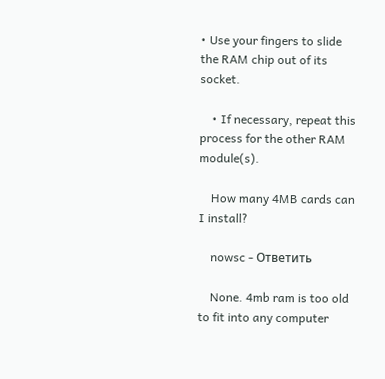• Use your fingers to slide the RAM chip out of its socket.

    • If necessary, repeat this process for the other RAM module(s).

    How many 4MB cards can I install?

    nowsc - Ответить

    None. 4mb ram is too old to fit into any computer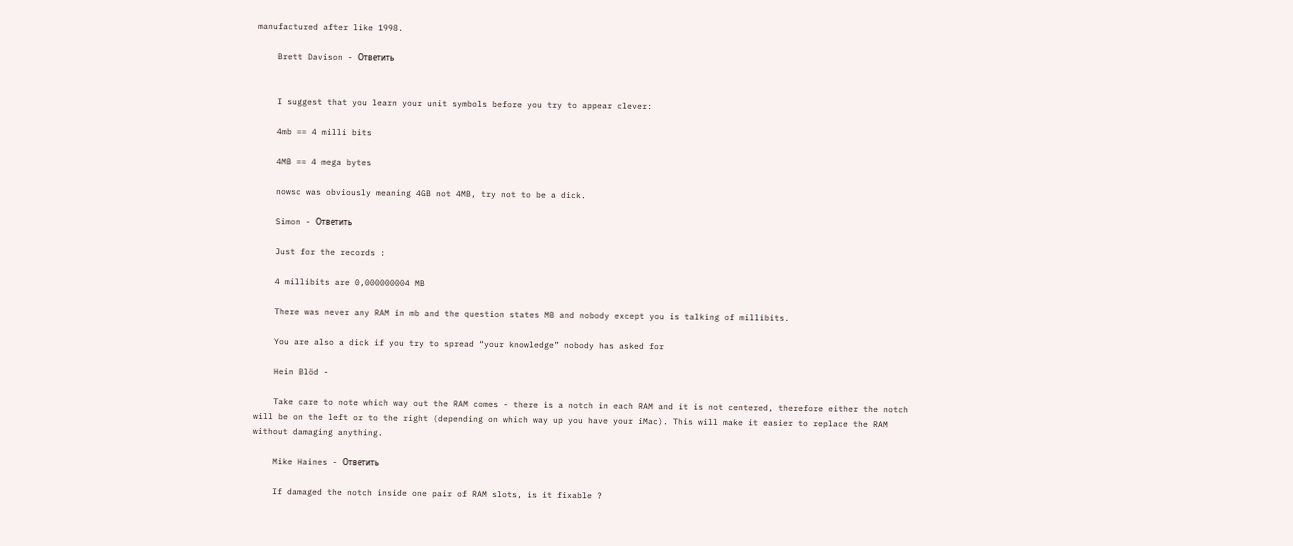manufactured after like 1998.

    Brett Davison - Ответить


    I suggest that you learn your unit symbols before you try to appear clever:

    4mb == 4 milli bits

    4MB == 4 mega bytes

    nowsc was obviously meaning 4GB not 4MB, try not to be a dick.

    Simon - Ответить

    Just for the records :

    4 millibits are 0,000000004 MB

    There was never any RAM in mb and the question states MB and nobody except you is talking of millibits.

    You are also a dick if you try to spread “your knowledge” nobody has asked for

    Hein Blöd -

    Take care to note which way out the RAM comes - there is a notch in each RAM and it is not centered, therefore either the notch will be on the left or to the right (depending on which way up you have your iMac). This will make it easier to replace the RAM without damaging anything.

    Mike Haines - Ответить

    If damaged the notch inside one pair of RAM slots, is it fixable ?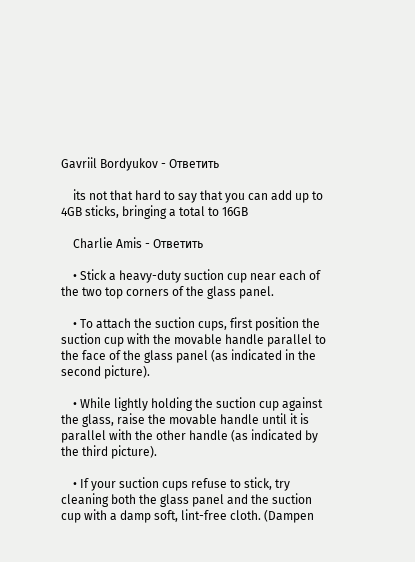Gavriil Bordyukov - Ответить

    its not that hard to say that you can add up to 4GB sticks, bringing a total to 16GB

    Charlie Amis - Ответить

    • Stick a heavy-duty suction cup near each of the two top corners of the glass panel.

    • To attach the suction cups, first position the suction cup with the movable handle parallel to the face of the glass panel (as indicated in the second picture).

    • While lightly holding the suction cup against the glass, raise the movable handle until it is parallel with the other handle (as indicated by the third picture).

    • If your suction cups refuse to stick, try cleaning both the glass panel and the suction cup with a damp soft, lint-free cloth. (Dampen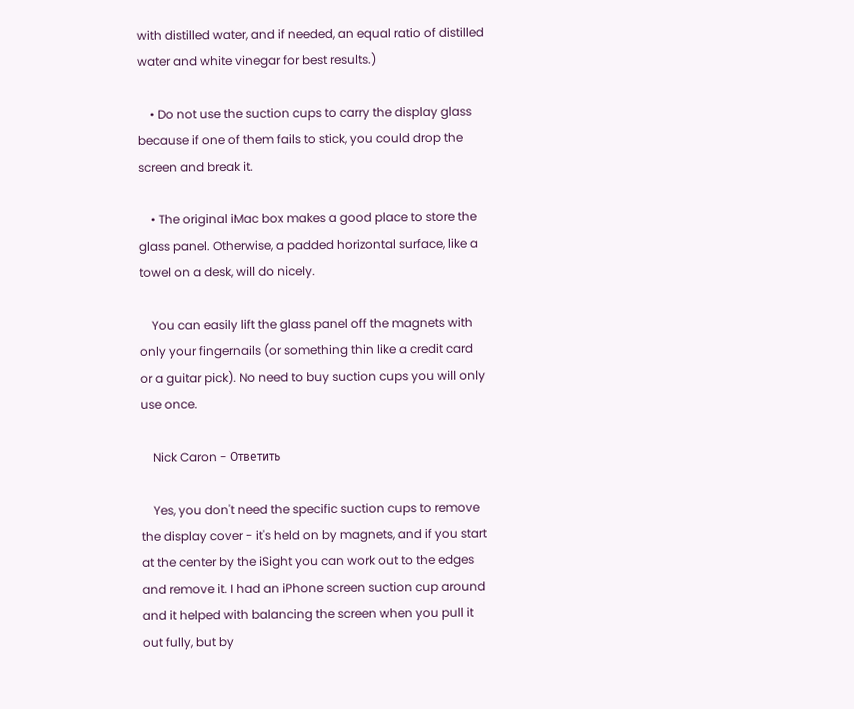with distilled water, and if needed, an equal ratio of distilled water and white vinegar for best results.)

    • Do not use the suction cups to carry the display glass because if one of them fails to stick, you could drop the screen and break it.

    • The original iMac box makes a good place to store the glass panel. Otherwise, a padded horizontal surface, like a towel on a desk, will do nicely.

    You can easily lift the glass panel off the magnets with only your fingernails (or something thin like a credit card or a guitar pick). No need to buy suction cups you will only use once.

    Nick Caron - Ответить

    Yes, you don't need the specific suction cups to remove the display cover - it's held on by magnets, and if you start at the center by the iSight you can work out to the edges and remove it. I had an iPhone screen suction cup around and it helped with balancing the screen when you pull it out fully, but by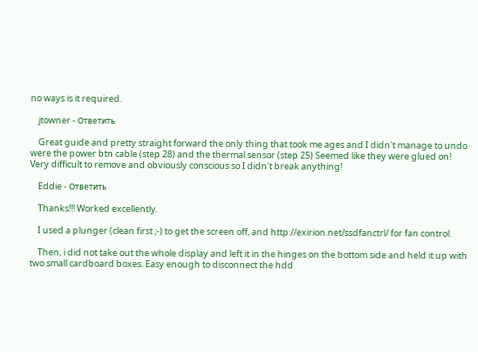no ways is it required.

    jtowner - Ответить

    Great guide and pretty straight forward the only thing that took me ages and I didn't manage to undo were the power btn cable (step 28) and the thermal sensor (step 25) Seemed like they were glued on! Very difficult to remove and obviously conscious so I didn't break anything!

    Eddie - Ответить

    Thanks!!! Worked excellently.

    I used a plunger (clean first ;-) to get the screen off, and http://exirion.net/ssdfanctrl/ for fan control.

    Then, i did not take out the whole display and left it in the hinges on the bottom side and held it up with two small cardboard boxes. Easy enough to disconnect the hdd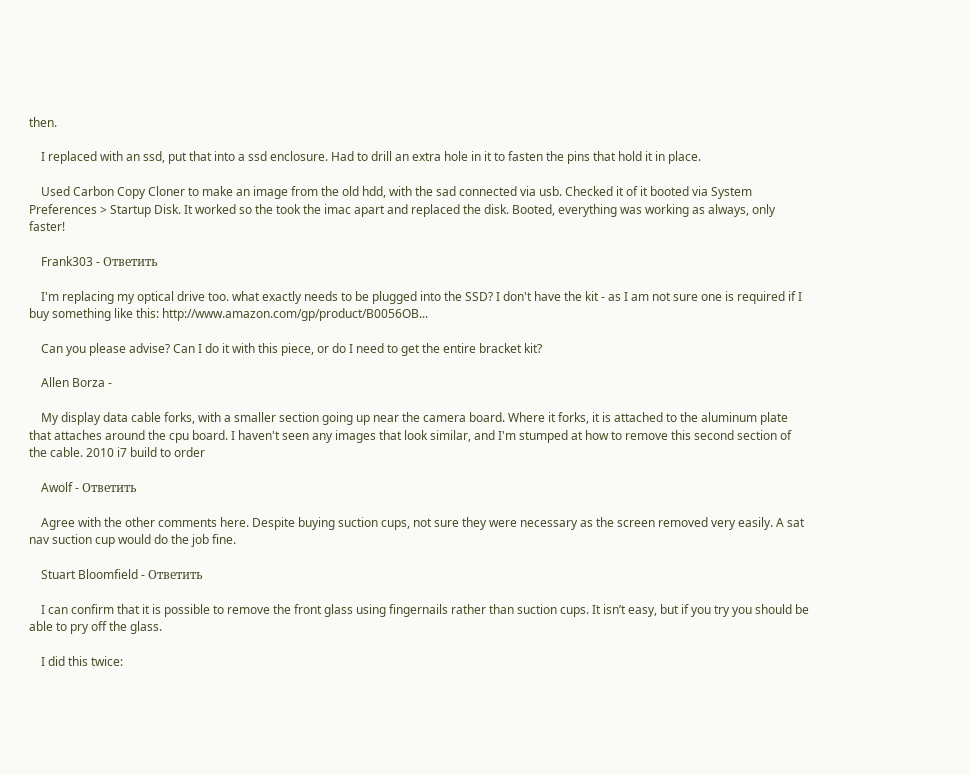then.

    I replaced with an ssd, put that into a ssd enclosure. Had to drill an extra hole in it to fasten the pins that hold it in place.

    Used Carbon Copy Cloner to make an image from the old hdd, with the sad connected via usb. Checked it of it booted via System Preferences > Startup Disk. It worked so the took the imac apart and replaced the disk. Booted, everything was working as always, only faster!

    Frank303 - Ответить

    I'm replacing my optical drive too. what exactly needs to be plugged into the SSD? I don't have the kit - as I am not sure one is required if I buy something like this: http://www.amazon.com/gp/product/B0056OB...

    Can you please advise? Can I do it with this piece, or do I need to get the entire bracket kit?

    Allen Borza -

    My display data cable forks, with a smaller section going up near the camera board. Where it forks, it is attached to the aluminum plate that attaches around the cpu board. I haven't seen any images that look similar, and I'm stumped at how to remove this second section of the cable. 2010 i7 build to order

    Awolf - Ответить

    Agree with the other comments here. Despite buying suction cups, not sure they were necessary as the screen removed very easily. A sat nav suction cup would do the job fine.

    Stuart Bloomfield - Ответить

    I can confirm that it is possible to remove the front glass using fingernails rather than suction cups. It isn’t easy, but if you try you should be able to pry off the glass.

    I did this twice: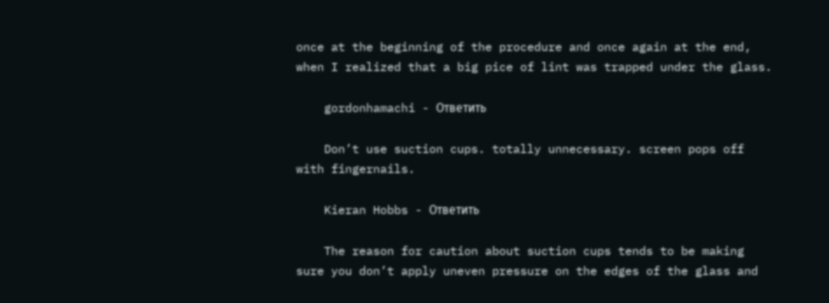once at the beginning of the procedure and once again at the end, when I realized that a big pice of lint was trapped under the glass.

    gordonhamachi - Ответить

    Don’t use suction cups. totally unnecessary. screen pops off with fingernails.

    Kieran Hobbs - Ответить

    The reason for caution about suction cups tends to be making sure you don’t apply uneven pressure on the edges of the glass and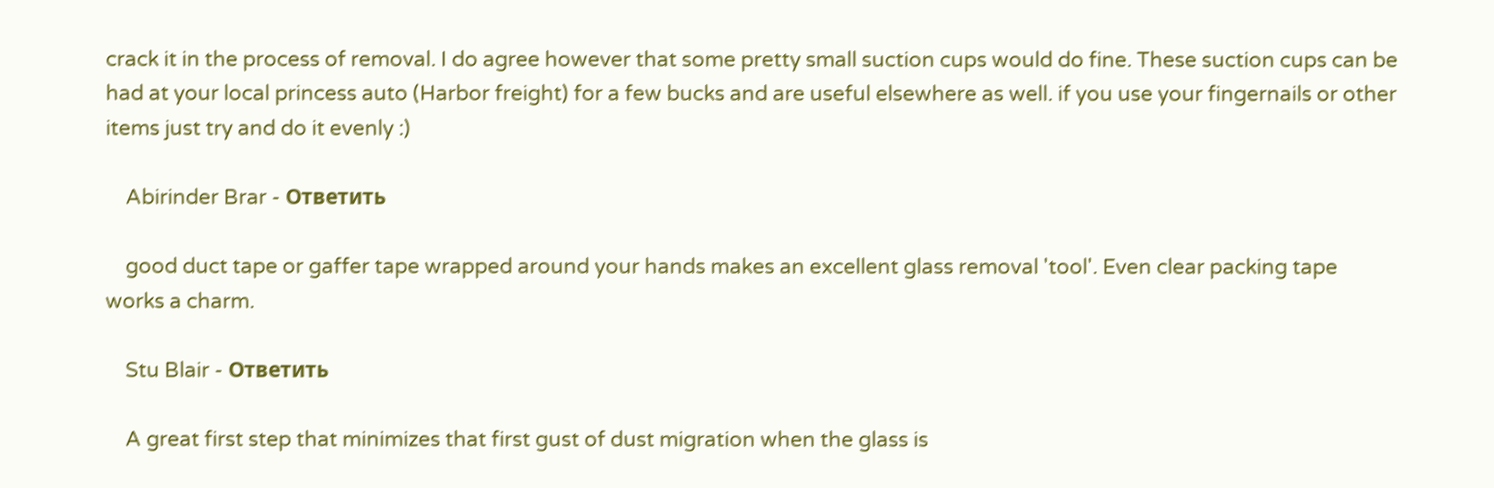crack it in the process of removal. I do agree however that some pretty small suction cups would do fine. These suction cups can be had at your local princess auto (Harbor freight) for a few bucks and are useful elsewhere as well. if you use your fingernails or other items just try and do it evenly :)

    Abirinder Brar - Ответить

    good duct tape or gaffer tape wrapped around your hands makes an excellent glass removal 'tool'. Even clear packing tape works a charm.

    Stu Blair - Ответить

    A great first step that minimizes that first gust of dust migration when the glass is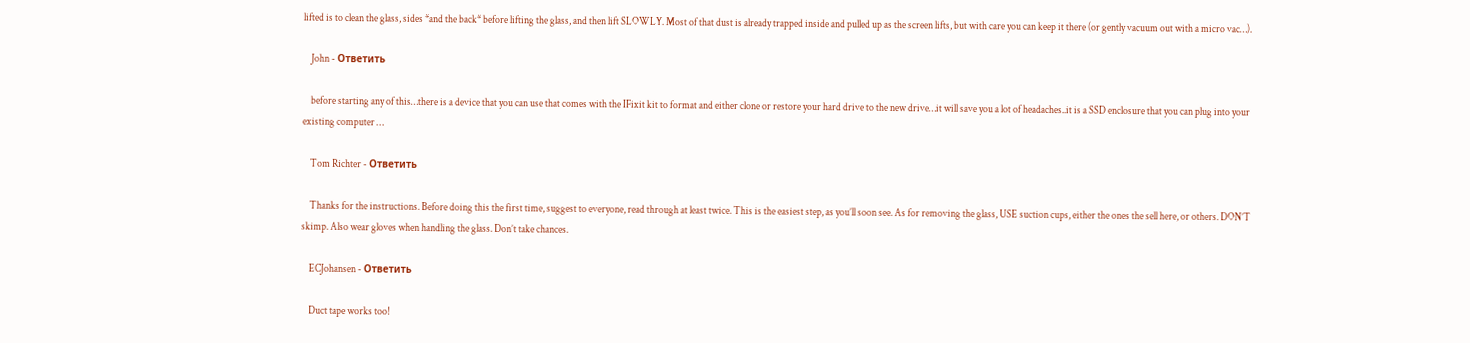lifted is to clean the glass, sides *and the back* before lifting the glass, and then lift SLOWLY. Most of that dust is already trapped inside and pulled up as the screen lifts, but with care you can keep it there (or gently vacuum out with a micro vac…).

    John - Ответить

    before starting any of this…there is a device that you can use that comes with the IFixit kit to format and either clone or restore your hard drive to the new drive…it will save you a lot of headaches..it is a SSD enclosure that you can plug into your existing computer …

    Tom Richter - Ответить

    Thanks for the instructions. Before doing this the first time, suggest to everyone, read through at least twice. This is the easiest step, as you’ll soon see. As for removing the glass, USE suction cups, either the ones the sell here, or others. DON’T skimp. Also wear gloves when handling the glass. Don’t take chances.

    ECJohansen - Ответить

    Duct tape works too!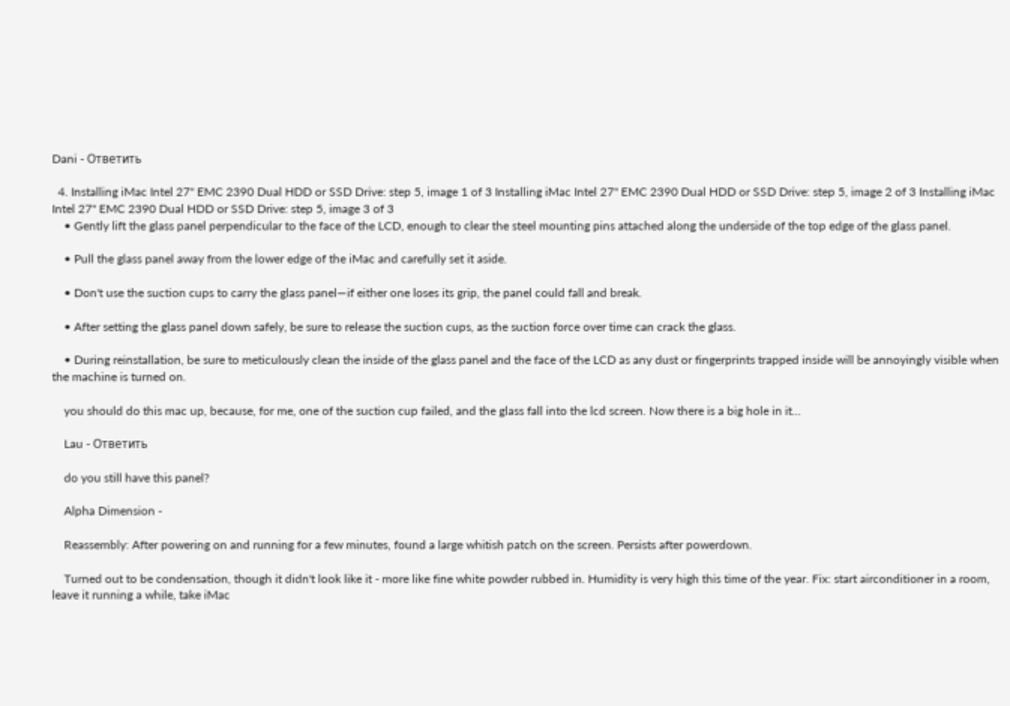Dani - Ответить

  4. Installing iMac Intel 27" EMC 2390 Dual HDD or SSD Drive: step 5, image 1 of 3 Installing iMac Intel 27" EMC 2390 Dual HDD or SSD Drive: step 5, image 2 of 3 Installing iMac Intel 27" EMC 2390 Dual HDD or SSD Drive: step 5, image 3 of 3
    • Gently lift the glass panel perpendicular to the face of the LCD, enough to clear the steel mounting pins attached along the underside of the top edge of the glass panel.

    • Pull the glass panel away from the lower edge of the iMac and carefully set it aside.

    • Don't use the suction cups to carry the glass panel—if either one loses its grip, the panel could fall and break.

    • After setting the glass panel down safely, be sure to release the suction cups, as the suction force over time can crack the glass.

    • During reinstallation, be sure to meticulously clean the inside of the glass panel and the face of the LCD as any dust or fingerprints trapped inside will be annoyingly visible when the machine is turned on.

    you should do this mac up, because, for me, one of the suction cup failed, and the glass fall into the lcd screen. Now there is a big hole in it...

    Lau - Ответить

    do you still have this panel?

    Alpha Dimension -

    Reassembly: After powering on and running for a few minutes, found a large whitish patch on the screen. Persists after powerdown.

    Turned out to be condensation, though it didn't look like it - more like fine white powder rubbed in. Humidity is very high this time of the year. Fix: start airconditioner in a room, leave it running a while, take iMac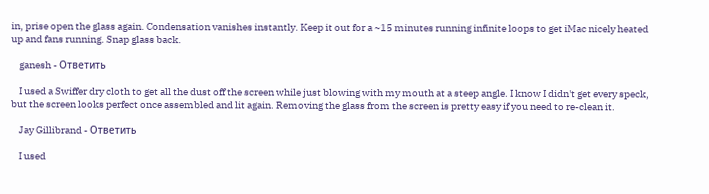in, prise open the glass again. Condensation vanishes instantly. Keep it out for a ~15 minutes running infinite loops to get iMac nicely heated up and fans running. Snap glass back.

    ganesh - Ответить

    I used a Swiffer dry cloth to get all the dust off the screen while just blowing with my mouth at a steep angle. I know I didn't get every speck, but the screen looks perfect once assembled and lit again. Removing the glass from the screen is pretty easy if you need to re-clean it.

    Jay Gillibrand - Ответить

    I used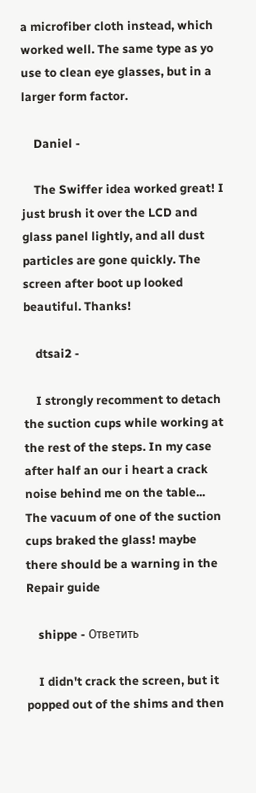a microfiber cloth instead, which worked well. The same type as yo use to clean eye glasses, but in a larger form factor.

    Daniel -

    The Swiffer idea worked great! I just brush it over the LCD and glass panel lightly, and all dust particles are gone quickly. The screen after boot up looked beautiful. Thanks!

    dtsai2 -

    I strongly recomment to detach the suction cups while working at the rest of the steps. In my case after half an our i heart a crack noise behind me on the table... The vacuum of one of the suction cups braked the glass! maybe there should be a warning in the Repair guide

    shippe - Ответить

    I didn't crack the screen, but it popped out of the shims and then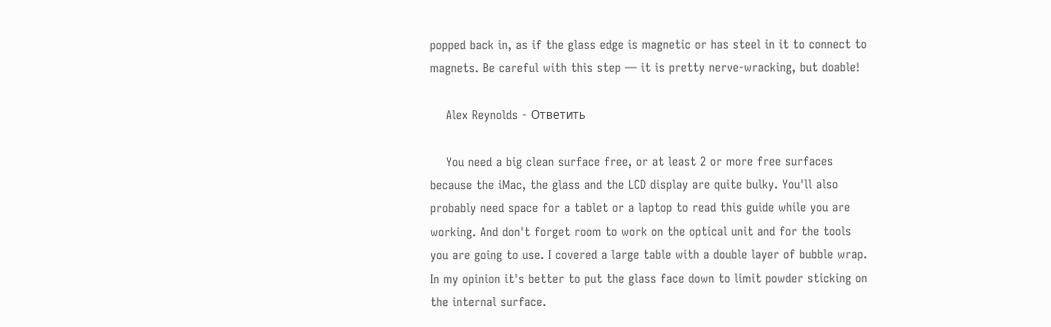popped back in, as if the glass edge is magnetic or has steel in it to connect to magnets. Be careful with this step — it is pretty nerve-wracking, but doable!

    Alex Reynolds - Ответить

    You need a big clean surface free, or at least 2 or more free surfaces because the iMac, the glass and the LCD display are quite bulky. You'll also probably need space for a tablet or a laptop to read this guide while you are working. And don't forget room to work on the optical unit and for the tools you are going to use. I covered a large table with a double layer of bubble wrap. In my opinion it's better to put the glass face down to limit powder sticking on the internal surface.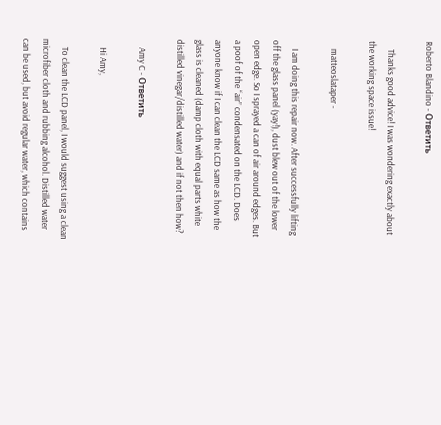Roberto Blandino - Ответить

    Thanks good advice! I was wondering exactly about the working space issue!

    matteoslataper -

    I am doing this repair now. After successfully lifting off the glass panel (yay!), dust blew out of the lower open edge. So I sprayed a can of air around edges. But a poof of the “air” condensated on the LCD. Does anyone know if I can clean the LCD same as how the glass is cleaned (damp cloth with equal parts white distilled vinegar/distilled water) and if not then how?

    Amy C - Ответить

    Hi Amy,

    To clean the LCD panel, I would suggest using a clean microfiber cloth and rubbing alcohol. Distilled water can be used, but avoid regular water, which contains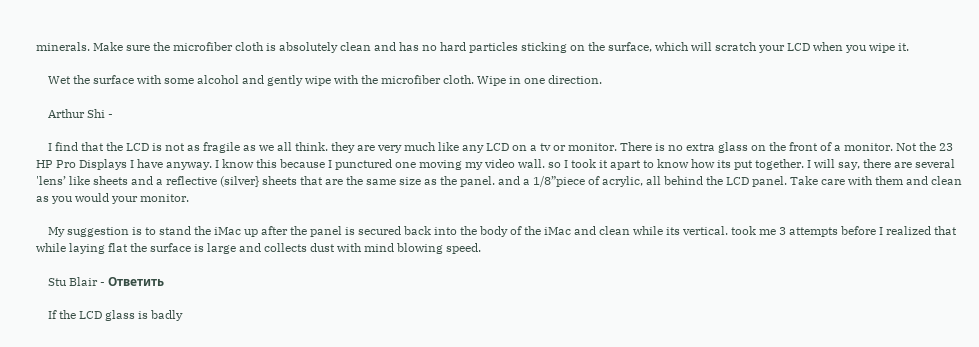minerals. Make sure the microfiber cloth is absolutely clean and has no hard particles sticking on the surface, which will scratch your LCD when you wipe it.

    Wet the surface with some alcohol and gently wipe with the microfiber cloth. Wipe in one direction.

    Arthur Shi -

    I find that the LCD is not as fragile as we all think. they are very much like any LCD on a tv or monitor. There is no extra glass on the front of a monitor. Not the 23 HP Pro Displays I have anyway. I know this because I punctured one moving my video wall. so I took it apart to know how its put together. I will say, there are several 'lens’ like sheets and a reflective (silver} sheets that are the same size as the panel. and a 1/8”piece of acrylic, all behind the LCD panel. Take care with them and clean as you would your monitor.

    My suggestion is to stand the iMac up after the panel is secured back into the body of the iMac and clean while its vertical. took me 3 attempts before I realized that while laying flat the surface is large and collects dust with mind blowing speed.

    Stu Blair - Ответить

    If the LCD glass is badly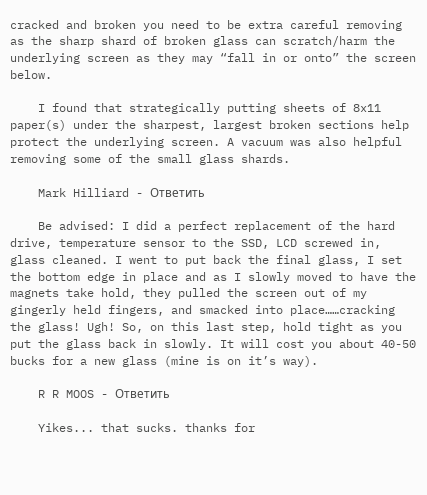cracked and broken you need to be extra careful removing as the sharp shard of broken glass can scratch/harm the underlying screen as they may “fall in or onto” the screen below.

    I found that strategically putting sheets of 8x11 paper(s) under the sharpest, largest broken sections help protect the underlying screen. A vacuum was also helpful removing some of the small glass shards.

    Mark Hilliard - Ответить

    Be advised: I did a perfect replacement of the hard drive, temperature sensor to the SSD, LCD screwed in, glass cleaned. I went to put back the final glass, I set the bottom edge in place and as I slowly moved to have the magnets take hold, they pulled the screen out of my gingerly held fingers, and smacked into place……cracking the glass! Ugh! So, on this last step, hold tight as you put the glass back in slowly. It will cost you about 40-50 bucks for a new glass (mine is on it’s way).

    R R MOOS - Ответить

    Yikes... that sucks. thanks for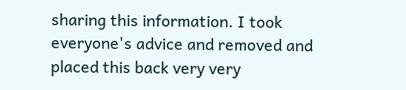sharing this information. I took everyone's advice and removed and placed this back very very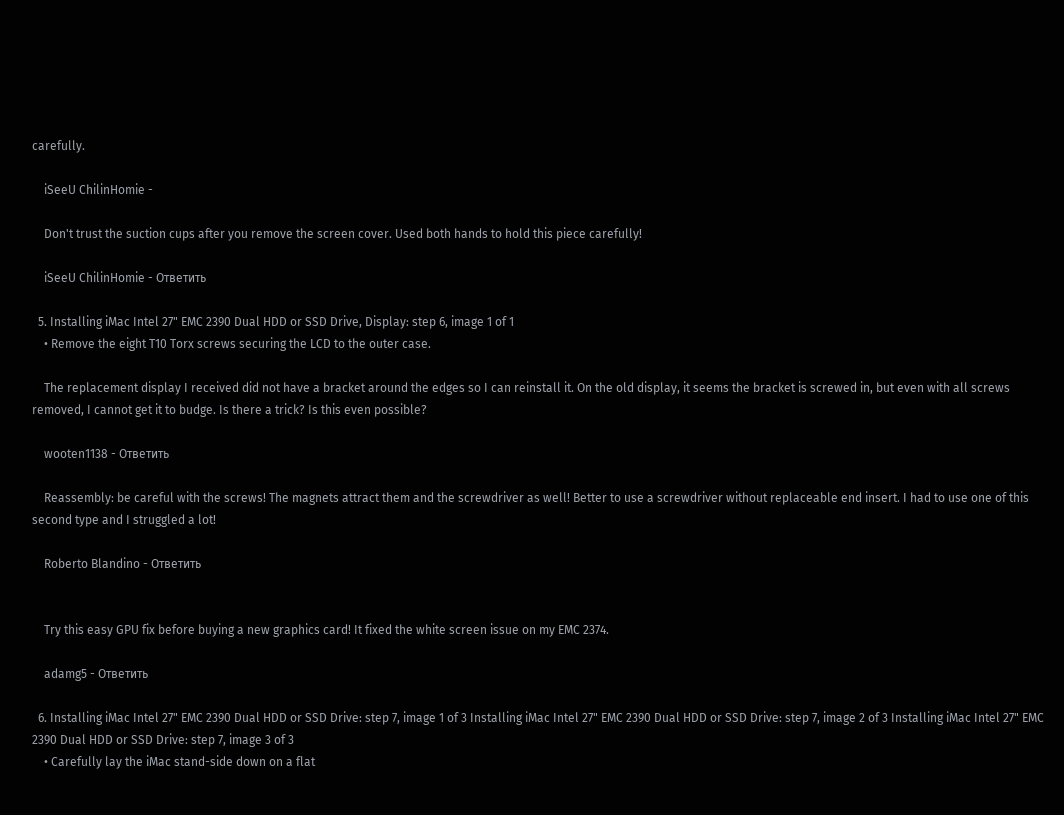carefully.

    iSeeU ChilinHomie -

    Don't trust the suction cups after you remove the screen cover. Used both hands to hold this piece carefully!

    iSeeU ChilinHomie - Ответить

  5. Installing iMac Intel 27" EMC 2390 Dual HDD or SSD Drive, Display: step 6, image 1 of 1
    • Remove the eight T10 Torx screws securing the LCD to the outer case.

    The replacement display I received did not have a bracket around the edges so I can reinstall it. On the old display, it seems the bracket is screwed in, but even with all screws removed, I cannot get it to budge. Is there a trick? Is this even possible?

    wooten1138 - Ответить

    Reassembly: be careful with the screws! The magnets attract them and the screwdriver as well! Better to use a screwdriver without replaceable end insert. I had to use one of this second type and I struggled a lot!

    Roberto Blandino - Ответить


    Try this easy GPU fix before buying a new graphics card! It fixed the white screen issue on my EMC 2374.

    adamg5 - Ответить

  6. Installing iMac Intel 27" EMC 2390 Dual HDD or SSD Drive: step 7, image 1 of 3 Installing iMac Intel 27" EMC 2390 Dual HDD or SSD Drive: step 7, image 2 of 3 Installing iMac Intel 27" EMC 2390 Dual HDD or SSD Drive: step 7, image 3 of 3
    • Carefully lay the iMac stand-side down on a flat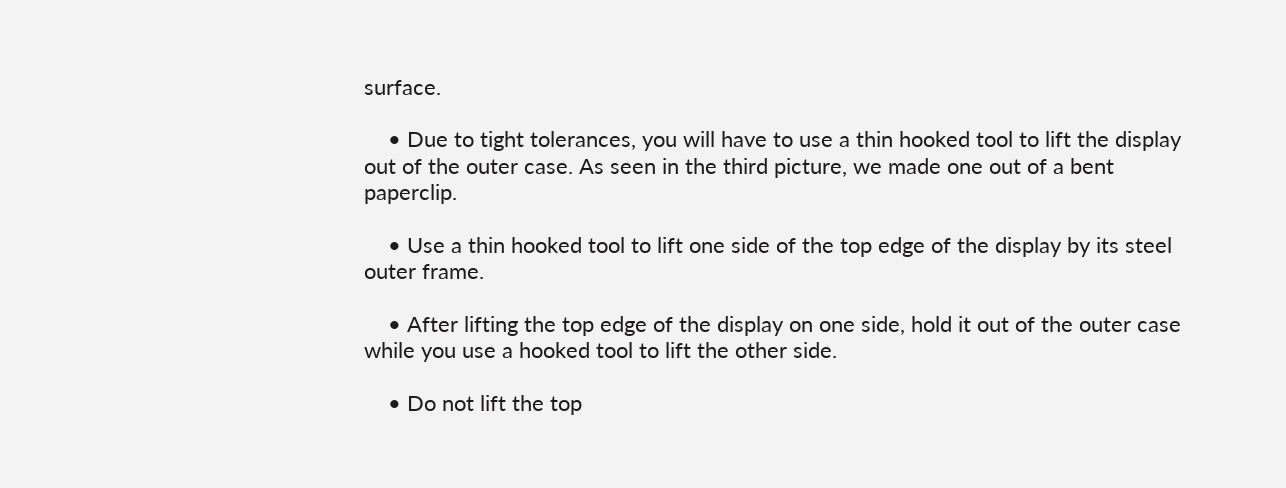surface.

    • Due to tight tolerances, you will have to use a thin hooked tool to lift the display out of the outer case. As seen in the third picture, we made one out of a bent paperclip.

    • Use a thin hooked tool to lift one side of the top edge of the display by its steel outer frame.

    • After lifting the top edge of the display on one side, hold it out of the outer case while you use a hooked tool to lift the other side.

    • Do not lift the top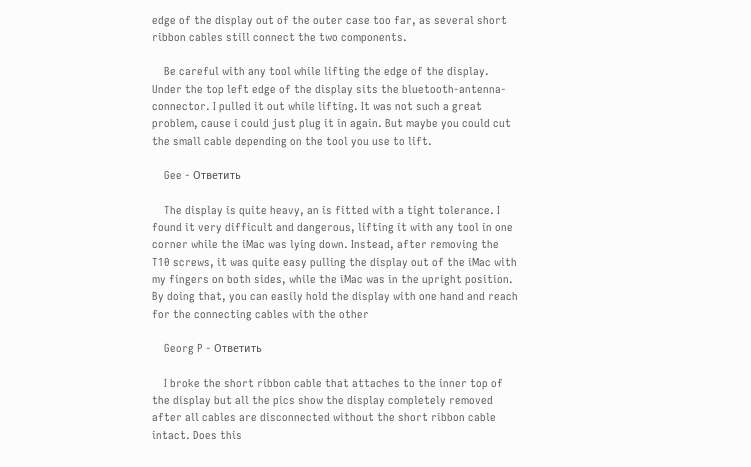edge of the display out of the outer case too far, as several short ribbon cables still connect the two components.

    Be careful with any tool while lifting the edge of the display. Under the top left edge of the display sits the bluetooth-antenna-connector. I pulled it out while lifting. It was not such a great problem, cause i could just plug it in again. But maybe you could cut the small cable depending on the tool you use to lift.

    Gee - Ответить

    The display is quite heavy, an is fitted with a tight tolerance. I found it very difficult and dangerous, lifting it with any tool in one corner while the iMac was lying down. Instead, after removing the T10 screws, it was quite easy pulling the display out of the iMac with my fingers on both sides, while the iMac was in the upright position. By doing that, you can easily hold the display with one hand and reach for the connecting cables with the other

    Georg P - Ответить

    I broke the short ribbon cable that attaches to the inner top of the display but all the pics show the display completely removed after all cables are disconnected without the short ribbon cable intact. Does this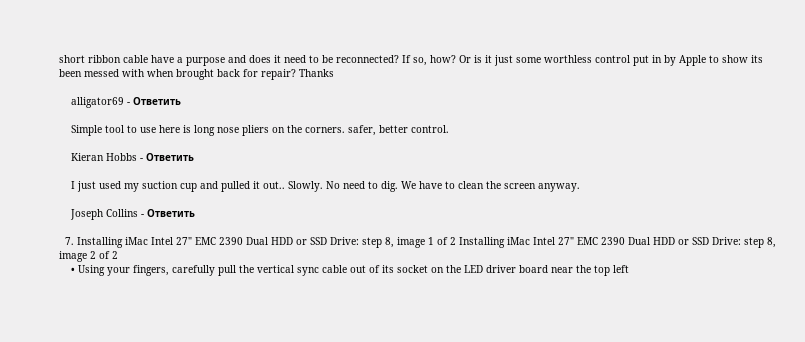short ribbon cable have a purpose and does it need to be reconnected? If so, how? Or is it just some worthless control put in by Apple to show its been messed with when brought back for repair? Thanks

    alligator69 - Ответить

    Simple tool to use here is long nose pliers on the corners. safer, better control.

    Kieran Hobbs - Ответить

    I just used my suction cup and pulled it out.. Slowly. No need to dig. We have to clean the screen anyway.

    Joseph Collins - Ответить

  7. Installing iMac Intel 27" EMC 2390 Dual HDD or SSD Drive: step 8, image 1 of 2 Installing iMac Intel 27" EMC 2390 Dual HDD or SSD Drive: step 8, image 2 of 2
    • Using your fingers, carefully pull the vertical sync cable out of its socket on the LED driver board near the top left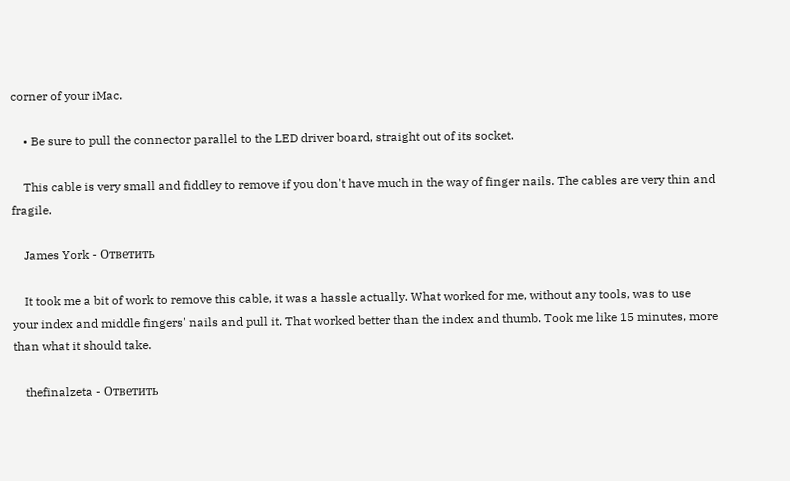corner of your iMac.

    • Be sure to pull the connector parallel to the LED driver board, straight out of its socket.

    This cable is very small and fiddley to remove if you don't have much in the way of finger nails. The cables are very thin and fragile.

    James York - Ответить

    It took me a bit of work to remove this cable, it was a hassle actually. What worked for me, without any tools, was to use your index and middle fingers' nails and pull it. That worked better than the index and thumb. Took me like 15 minutes, more than what it should take.

    thefinalzeta - Ответить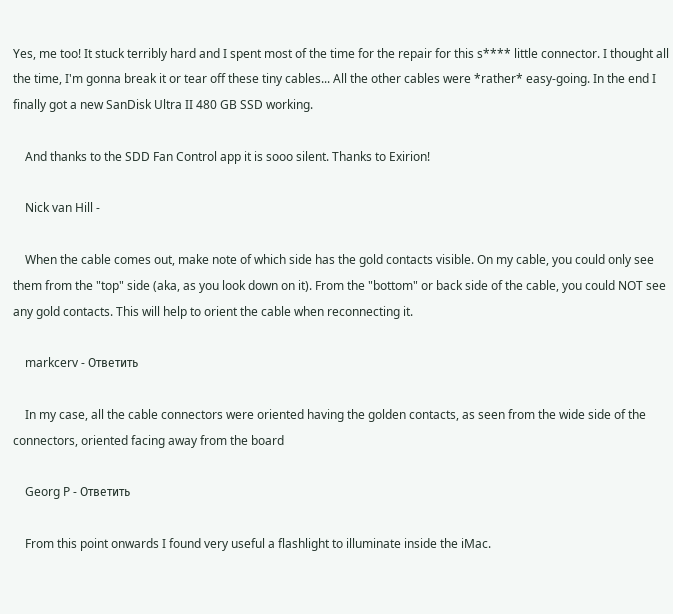Yes, me too! It stuck terribly hard and I spent most of the time for the repair for this s**** little connector. I thought all the time, I'm gonna break it or tear off these tiny cables... All the other cables were *rather* easy-going. In the end I finally got a new SanDisk Ultra II 480 GB SSD working.

    And thanks to the SDD Fan Control app it is sooo silent. Thanks to Exirion!

    Nick van Hill -

    When the cable comes out, make note of which side has the gold contacts visible. On my cable, you could only see them from the "top" side (aka, as you look down on it). From the "bottom" or back side of the cable, you could NOT see any gold contacts. This will help to orient the cable when reconnecting it.

    markcerv - Ответить

    In my case, all the cable connectors were oriented having the golden contacts, as seen from the wide side of the connectors, oriented facing away from the board

    Georg P - Ответить

    From this point onwards I found very useful a flashlight to illuminate inside the iMac.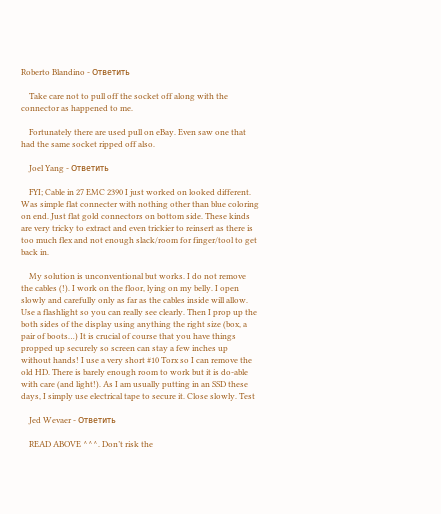Roberto Blandino - Ответить

    Take care not to pull off the socket off along with the connector as happened to me.

    Fortunately there are used pull on eBay. Even saw one that had the same socket ripped off also.

    Joel Yang - Ответить

    FYI; Cable in 27 EMC 2390 I just worked on looked different. Was simple flat connecter with nothing other than blue coloring on end. Just flat gold connectors on bottom side. These kinds are very tricky to extract and even trickier to reinsert as there is too much flex and not enough slack/room for finger/tool to get back in.

    My solution is unconventional but works. I do not remove the cables (!). I work on the floor, lying on my belly. I open slowly and carefully only as far as the cables inside will allow. Use a flashlight so you can really see clearly. Then I prop up the both sides of the display using anything the right size (box, a pair of boots…) It is crucial of course that you have things propped up securely so screen can stay a few inches up without hands! I use a very short #10 Torx so I can remove the old HD. There is barely enough room to work but it is do-able with care (and light!). As I am usually putting in an SSD these days, I simply use electrical tape to secure it. Close slowly. Test

    Jed Wevaer - Ответить

    READ ABOVE ^^^. Don’t risk the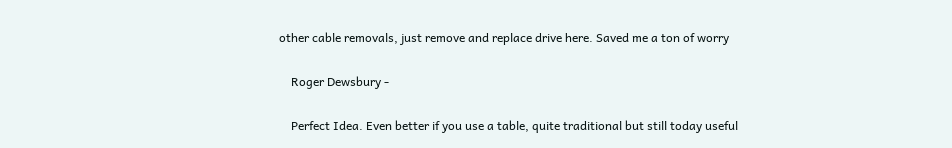other cable removals, just remove and replace drive here. Saved me a ton of worry

    Roger Dewsbury -

    Perfect Idea. Even better if you use a table, quite traditional but still today useful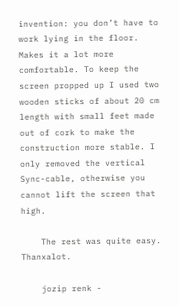invention: you don’t have to work lying in the floor. Makes it a lot more comfortable. To keep the screen propped up I used two wooden sticks of about 20 cm length with small feet made out of cork to make the construction more stable. I only removed the vertical Sync-cable, otherwise you cannot lift the screen that high.

    The rest was quite easy. Thanxalot.

    jozip renk -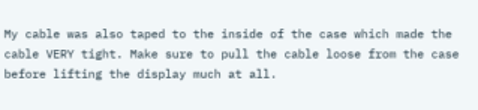My cable was also taped to the inside of the case which made the cable VERY tight. Make sure to pull the cable loose from the case before lifting the display much at all.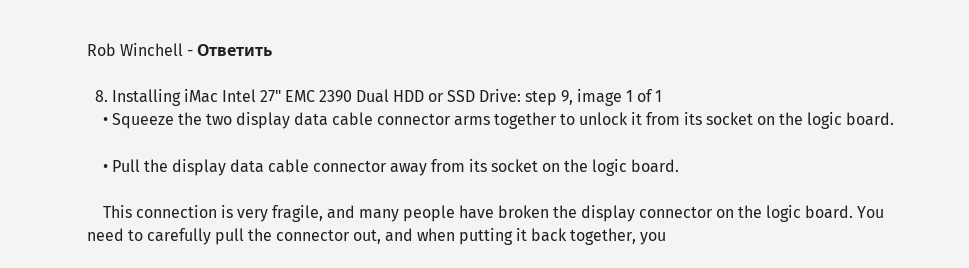Rob Winchell - Ответить

  8. Installing iMac Intel 27" EMC 2390 Dual HDD or SSD Drive: step 9, image 1 of 1
    • Squeeze the two display data cable connector arms together to unlock it from its socket on the logic board.

    • Pull the display data cable connector away from its socket on the logic board.

    This connection is very fragile, and many people have broken the display connector on the logic board. You need to carefully pull the connector out, and when putting it back together, you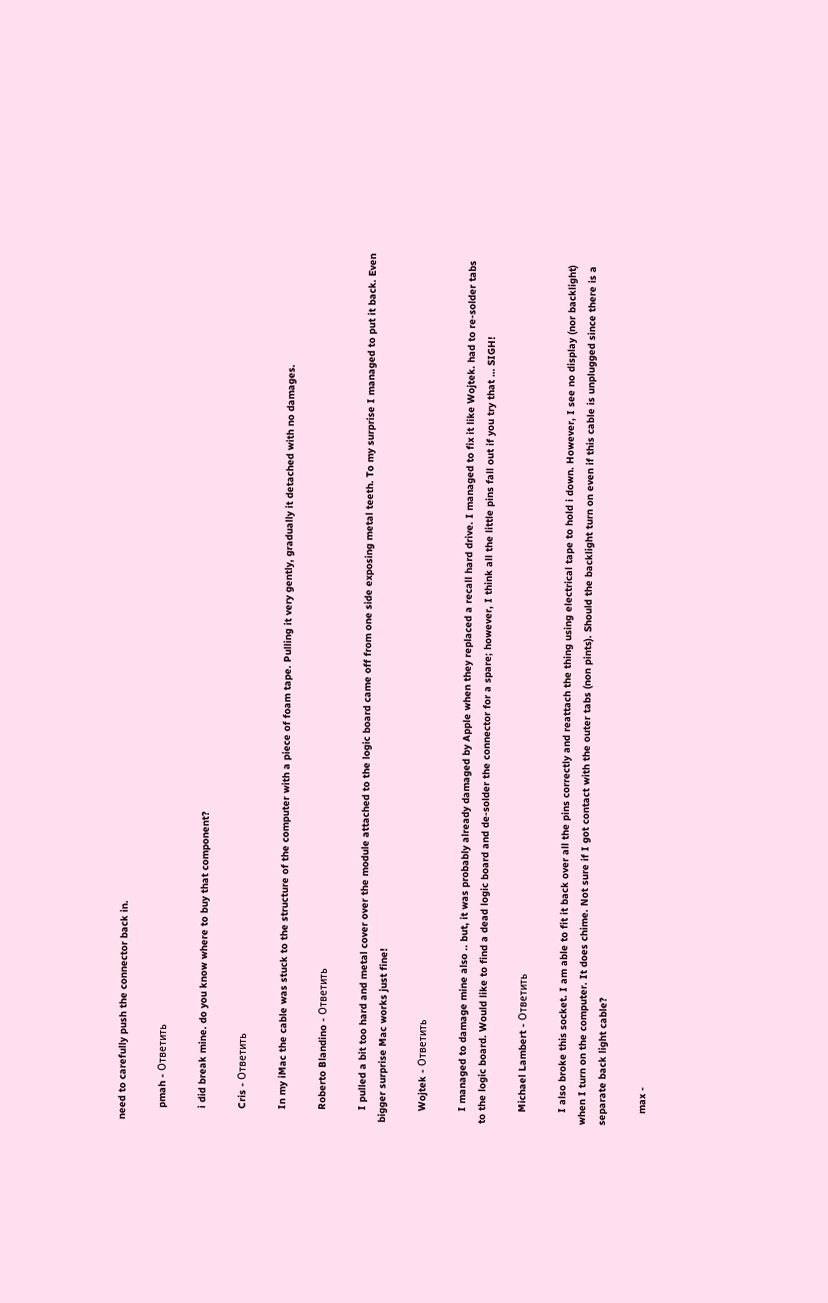need to carefully push the connector back in.

    pmah - Ответить

    i did break mine. do you know where to buy that component?

    Cris - Ответить

    In my iMac the cable was stuck to the structure of the computer with a piece of foam tape. Pulling it very gently, gradually it detached with no damages.

    Roberto Blandino - Ответить

    I pulled a bit too hard and metal cover over the module attached to the logic board came off from one side exposing metal teeth. To my surprise I managed to put it back. Even bigger surprise Mac works just fine!

    Wojtek - Ответить

    I managed to damage mine also .. but, it was probably already damaged by Apple when they replaced a recall hard drive. I managed to fix it like Wojtek. had to re-solder tabs to the logic board. Would like to find a dead logic board and de-solder the connector for a spare; however, I think all the little pins fall out if you try that … SIGH!

    Michael Lambert - Ответить

    I also broke this socket. I am able to fit it back over all the pins correctly and reattach the thing using electrical tape to hold i down. However, I see no display (nor backlight) when I turn on the computer. It does chime. Not sure if I got contact with the outer tabs (non pints). Should the backlight turn on even if this cable is unplugged since there is a separate back light cable?

    max -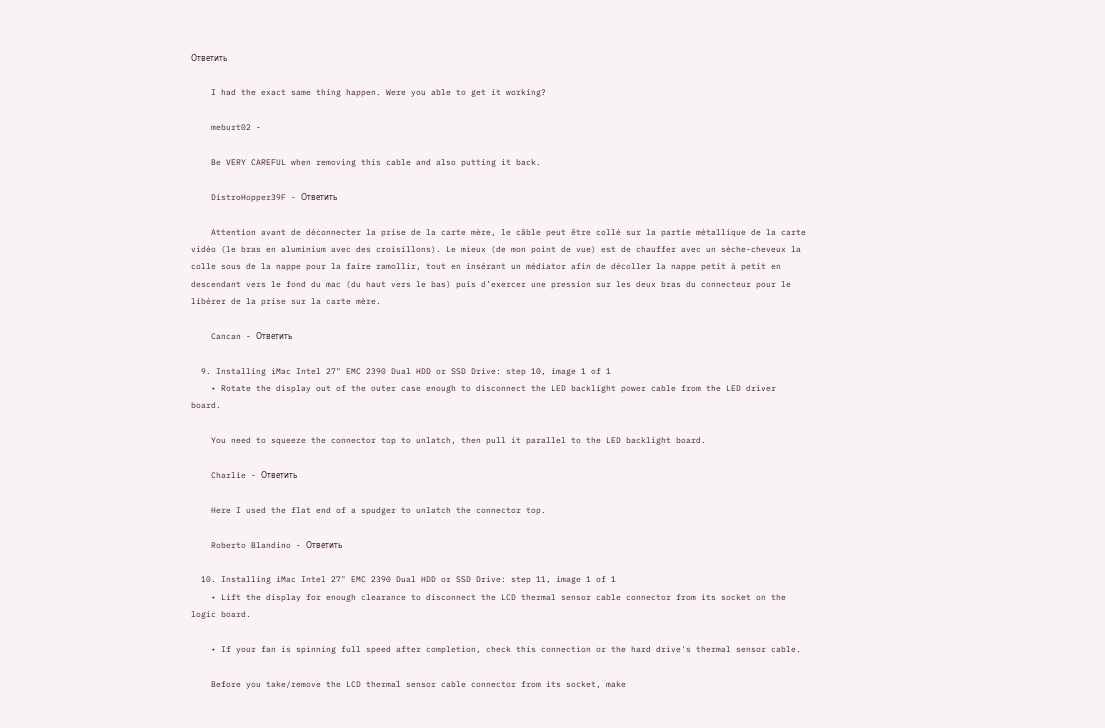Ответить

    I had the exact same thing happen. Were you able to get it working?

    meburt02 -

    Be VERY CAREFUL when removing this cable and also putting it back.

    DistroHopper39F - Ответить

    Attention avant de déconnecter la prise de la carte mère, le câble peut être collé sur la partie métallique de la carte vidéo (le bras en aluminium avec des croisillons). Le mieux (de mon point de vue) est de chauffer avec un sèche-cheveux la colle sous de la nappe pour la faire ramollir, tout en insérant un médiator afin de décoller la nappe petit à petit en descendant vers le fond du mac (du haut vers le bas) puis d’exercer une pression sur les deux bras du connecteur pour le libérer de la prise sur la carte mère.

    Cancan - Ответить

  9. Installing iMac Intel 27" EMC 2390 Dual HDD or SSD Drive: step 10, image 1 of 1
    • Rotate the display out of the outer case enough to disconnect the LED backlight power cable from the LED driver board.

    You need to squeeze the connector top to unlatch, then pull it parallel to the LED backlight board.

    Charlie - Ответить

    Here I used the flat end of a spudger to unlatch the connector top.

    Roberto Blandino - Ответить

  10. Installing iMac Intel 27" EMC 2390 Dual HDD or SSD Drive: step 11, image 1 of 1
    • Lift the display for enough clearance to disconnect the LCD thermal sensor cable connector from its socket on the logic board.

    • If your fan is spinning full speed after completion, check this connection or the hard drive's thermal sensor cable.

    Before you take/remove the LCD thermal sensor cable connector from its socket, make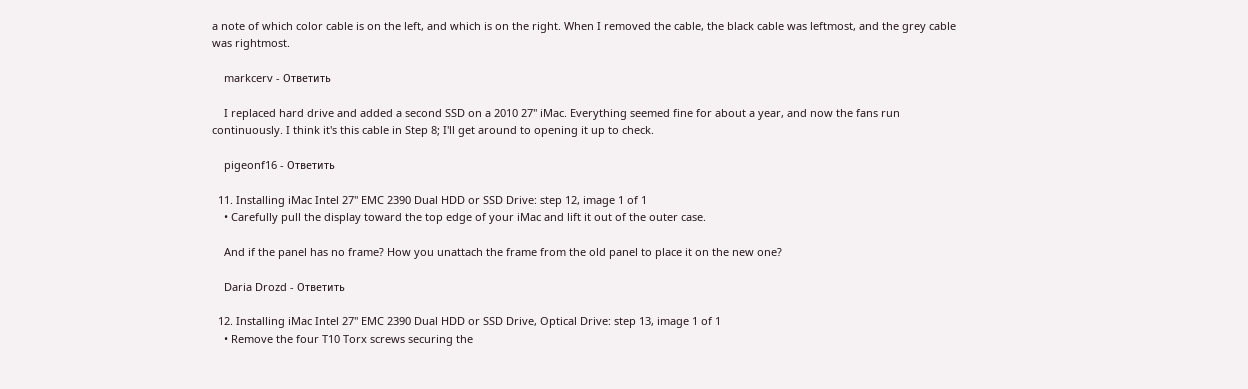a note of which color cable is on the left, and which is on the right. When I removed the cable, the black cable was leftmost, and the grey cable was rightmost.

    markcerv - Ответить

    I replaced hard drive and added a second SSD on a 2010 27" iMac. Everything seemed fine for about a year, and now the fans run continuously. I think it's this cable in Step 8; I'll get around to opening it up to check.

    pigeonf16 - Ответить

  11. Installing iMac Intel 27" EMC 2390 Dual HDD or SSD Drive: step 12, image 1 of 1
    • Carefully pull the display toward the top edge of your iMac and lift it out of the outer case.

    And if the panel has no frame? How you unattach the frame from the old panel to place it on the new one?

    Daria Drozd - Ответить

  12. Installing iMac Intel 27" EMC 2390 Dual HDD or SSD Drive, Optical Drive: step 13, image 1 of 1
    • Remove the four T10 Torx screws securing the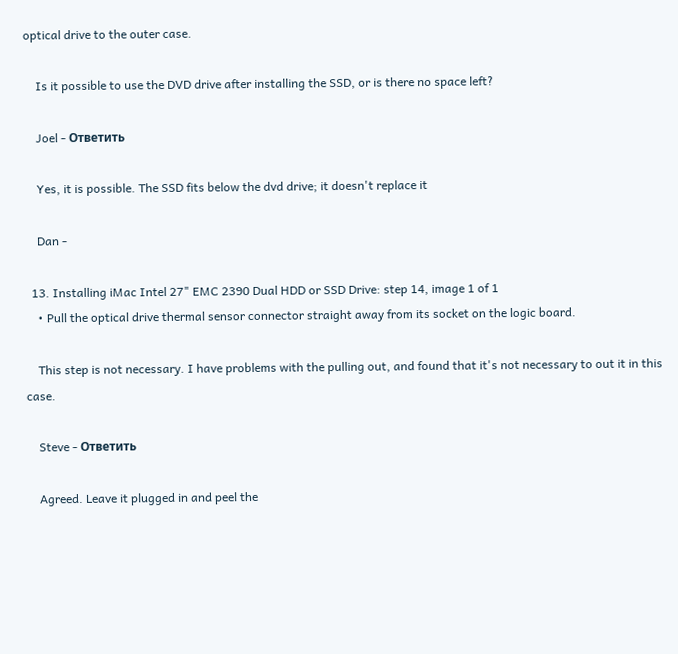optical drive to the outer case.

    Is it possible to use the DVD drive after installing the SSD, or is there no space left?

    Joel - Ответить

    Yes, it is possible. The SSD fits below the dvd drive; it doesn't replace it

    Dan -

  13. Installing iMac Intel 27" EMC 2390 Dual HDD or SSD Drive: step 14, image 1 of 1
    • Pull the optical drive thermal sensor connector straight away from its socket on the logic board.

    This step is not necessary. I have problems with the pulling out, and found that it's not necessary to out it in this case.

    Steve - Ответить

    Agreed. Leave it plugged in and peel the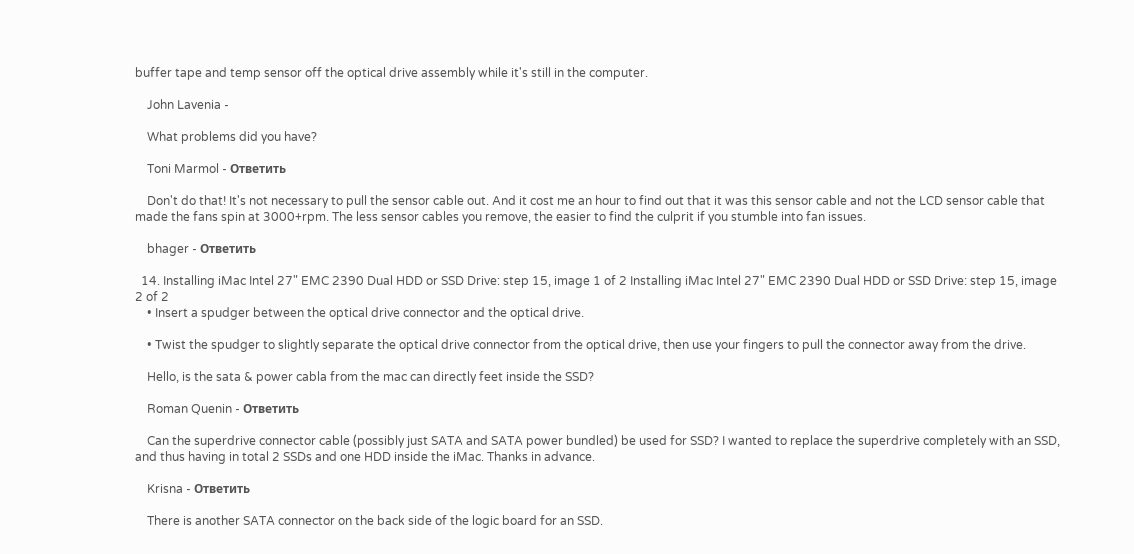buffer tape and temp sensor off the optical drive assembly while it's still in the computer.

    John Lavenia -

    What problems did you have?

    Toni Marmol - Ответить

    Don't do that! It's not necessary to pull the sensor cable out. And it cost me an hour to find out that it was this sensor cable and not the LCD sensor cable that made the fans spin at 3000+rpm. The less sensor cables you remove, the easier to find the culprit if you stumble into fan issues.

    bhager - Ответить

  14. Installing iMac Intel 27" EMC 2390 Dual HDD or SSD Drive: step 15, image 1 of 2 Installing iMac Intel 27" EMC 2390 Dual HDD or SSD Drive: step 15, image 2 of 2
    • Insert a spudger between the optical drive connector and the optical drive.

    • Twist the spudger to slightly separate the optical drive connector from the optical drive, then use your fingers to pull the connector away from the drive.

    Hello, is the sata & power cabla from the mac can directly feet inside the SSD?

    Roman Quenin - Ответить

    Can the superdrive connector cable (possibly just SATA and SATA power bundled) be used for SSD? I wanted to replace the superdrive completely with an SSD, and thus having in total 2 SSDs and one HDD inside the iMac. Thanks in advance.

    Krisna - Ответить

    There is another SATA connector on the back side of the logic board for an SSD.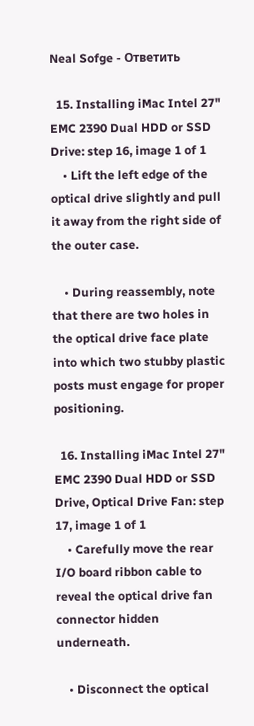Neal Sofge - Ответить

  15. Installing iMac Intel 27" EMC 2390 Dual HDD or SSD Drive: step 16, image 1 of 1
    • Lift the left edge of the optical drive slightly and pull it away from the right side of the outer case.

    • During reassembly, note that there are two holes in the optical drive face plate into which two stubby plastic posts must engage for proper positioning.

  16. Installing iMac Intel 27" EMC 2390 Dual HDD or SSD Drive, Optical Drive Fan: step 17, image 1 of 1
    • Carefully move the rear I/O board ribbon cable to reveal the optical drive fan connector hidden underneath.

    • Disconnect the optical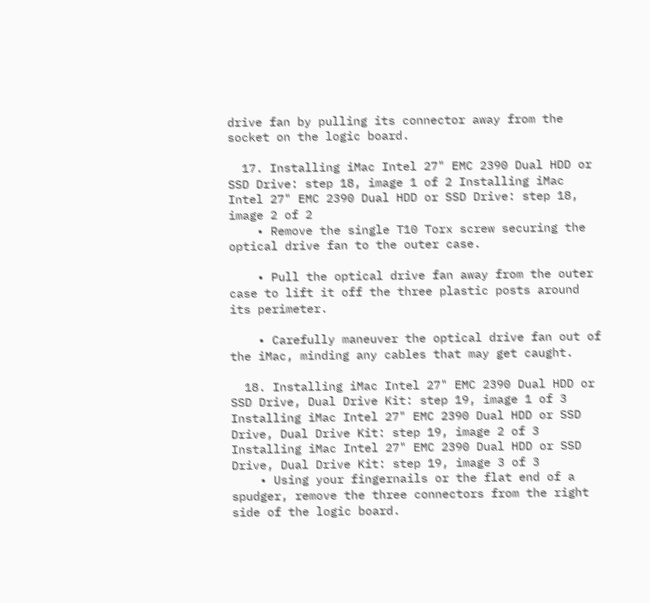drive fan by pulling its connector away from the socket on the logic board.

  17. Installing iMac Intel 27" EMC 2390 Dual HDD or SSD Drive: step 18, image 1 of 2 Installing iMac Intel 27" EMC 2390 Dual HDD or SSD Drive: step 18, image 2 of 2
    • Remove the single T10 Torx screw securing the optical drive fan to the outer case.

    • Pull the optical drive fan away from the outer case to lift it off the three plastic posts around its perimeter.

    • Carefully maneuver the optical drive fan out of the iMac, minding any cables that may get caught.

  18. Installing iMac Intel 27" EMC 2390 Dual HDD or SSD Drive, Dual Drive Kit: step 19, image 1 of 3 Installing iMac Intel 27" EMC 2390 Dual HDD or SSD Drive, Dual Drive Kit: step 19, image 2 of 3 Installing iMac Intel 27" EMC 2390 Dual HDD or SSD Drive, Dual Drive Kit: step 19, image 3 of 3
    • Using your fingernails or the flat end of a spudger, remove the three connectors from the right side of the logic board.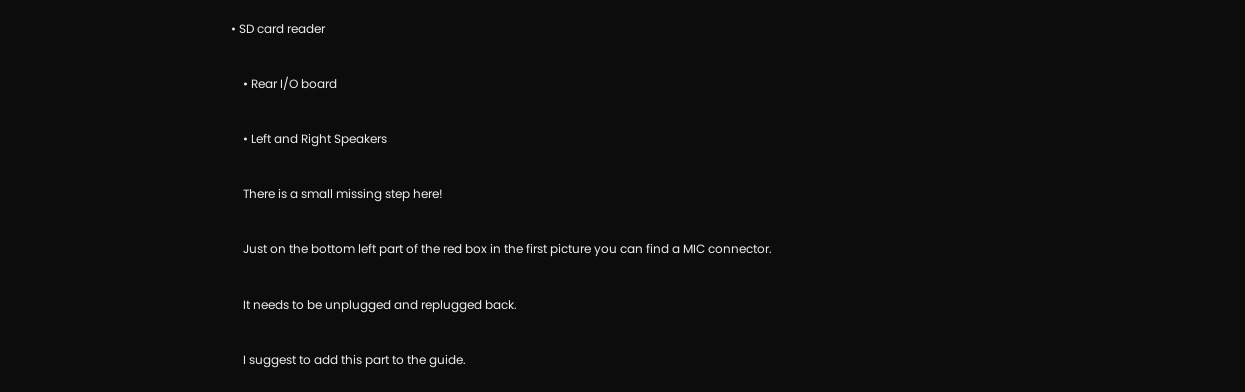• SD card reader

    • Rear I/O board

    • Left and Right Speakers

    There is a small missing step here!

    Just on the bottom left part of the red box in the first picture you can find a MIC connector.

    It needs to be unplugged and replugged back.

    I suggest to add this part to the guide.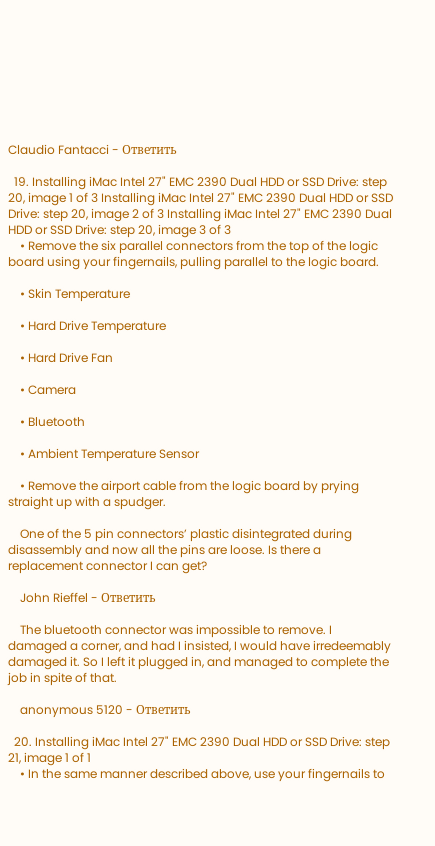Claudio Fantacci - Ответить

  19. Installing iMac Intel 27" EMC 2390 Dual HDD or SSD Drive: step 20, image 1 of 3 Installing iMac Intel 27" EMC 2390 Dual HDD or SSD Drive: step 20, image 2 of 3 Installing iMac Intel 27" EMC 2390 Dual HDD or SSD Drive: step 20, image 3 of 3
    • Remove the six parallel connectors from the top of the logic board using your fingernails, pulling parallel to the logic board.

    • Skin Temperature

    • Hard Drive Temperature

    • Hard Drive Fan

    • Camera

    • Bluetooth

    • Ambient Temperature Sensor

    • Remove the airport cable from the logic board by prying straight up with a spudger.

    One of the 5 pin connectors’ plastic disintegrated during disassembly and now all the pins are loose. Is there a replacement connector I can get?

    John Rieffel - Ответить

    The bluetooth connector was impossible to remove. I damaged a corner, and had I insisted, I would have irredeemably damaged it. So I left it plugged in, and managed to complete the job in spite of that.

    anonymous 5120 - Ответить

  20. Installing iMac Intel 27" EMC 2390 Dual HDD or SSD Drive: step 21, image 1 of 1
    • In the same manner described above, use your fingernails to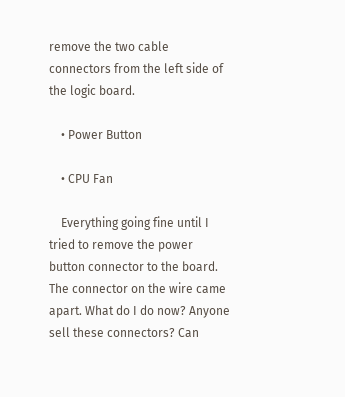remove the two cable connectors from the left side of the logic board.

    • Power Button

    • CPU Fan

    Everything going fine until I tried to remove the power button connector to the board. The connector on the wire came apart. What do I do now? Anyone sell these connectors? Can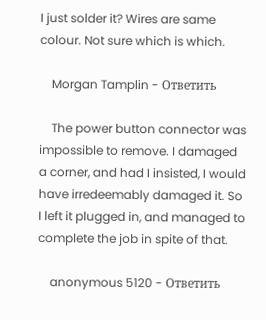I just solder it? Wires are same colour. Not sure which is which.

    Morgan Tamplin - Ответить

    The power button connector was impossible to remove. I damaged a corner, and had I insisted, I would have irredeemably damaged it. So I left it plugged in, and managed to complete the job in spite of that.

    anonymous 5120 - Ответить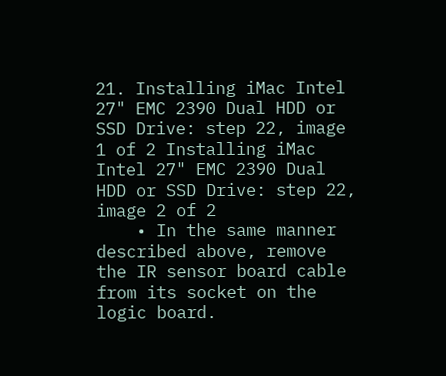21. Installing iMac Intel 27" EMC 2390 Dual HDD or SSD Drive: step 22, image 1 of 2 Installing iMac Intel 27" EMC 2390 Dual HDD or SSD Drive: step 22, image 2 of 2
    • In the same manner described above, remove the IR sensor board cable from its socket on the logic board.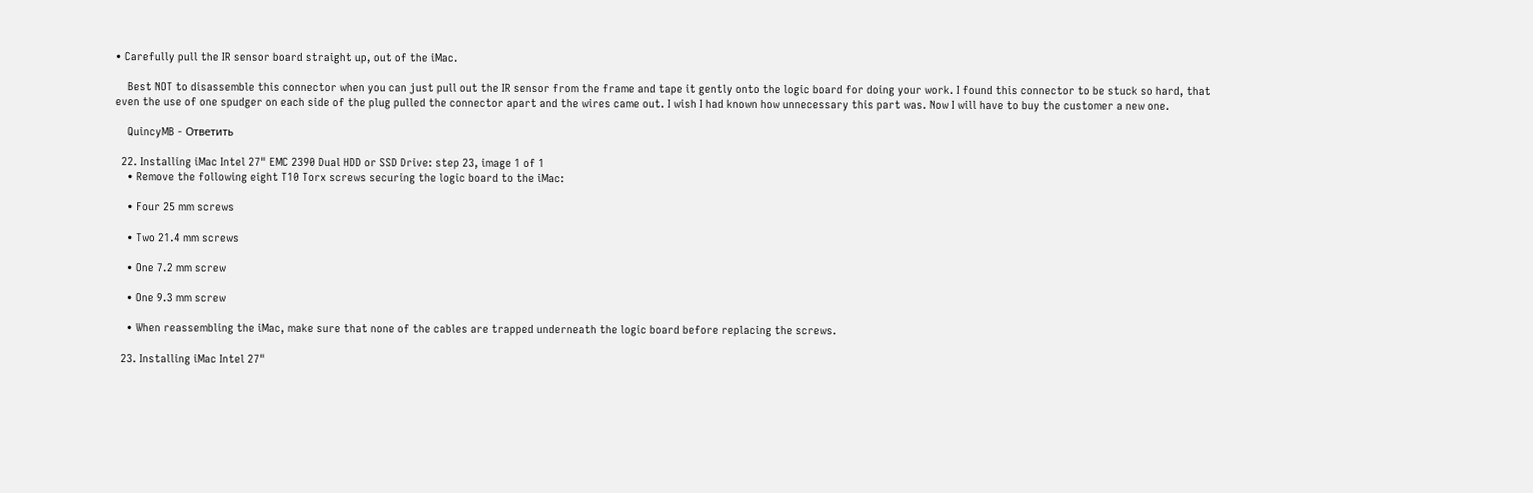• Carefully pull the IR sensor board straight up, out of the iMac.

    Best NOT to disassemble this connector when you can just pull out the IR sensor from the frame and tape it gently onto the logic board for doing your work. I found this connector to be stuck so hard, that even the use of one spudger on each side of the plug pulled the connector apart and the wires came out. I wish I had known how unnecessary this part was. Now I will have to buy the customer a new one.

    QuincyMB - Ответить

  22. Installing iMac Intel 27" EMC 2390 Dual HDD or SSD Drive: step 23, image 1 of 1
    • Remove the following eight T10 Torx screws securing the logic board to the iMac:

    • Four 25 mm screws

    • Two 21.4 mm screws

    • One 7.2 mm screw

    • One 9.3 mm screw

    • When reassembling the iMac, make sure that none of the cables are trapped underneath the logic board before replacing the screws.

  23. Installing iMac Intel 27"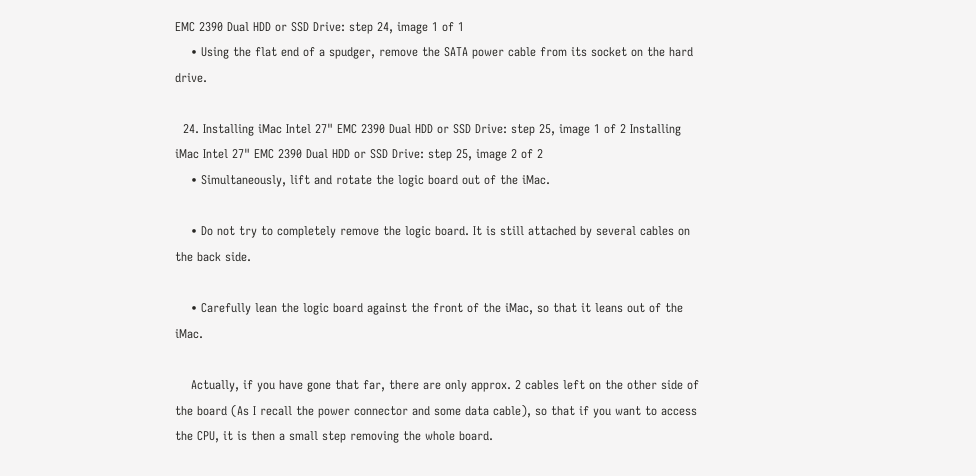EMC 2390 Dual HDD or SSD Drive: step 24, image 1 of 1
    • Using the flat end of a spudger, remove the SATA power cable from its socket on the hard drive.

  24. Installing iMac Intel 27" EMC 2390 Dual HDD or SSD Drive: step 25, image 1 of 2 Installing iMac Intel 27" EMC 2390 Dual HDD or SSD Drive: step 25, image 2 of 2
    • Simultaneously, lift and rotate the logic board out of the iMac.

    • Do not try to completely remove the logic board. It is still attached by several cables on the back side.

    • Carefully lean the logic board against the front of the iMac, so that it leans out of the iMac.

    Actually, if you have gone that far, there are only approx. 2 cables left on the other side of the board (As I recall the power connector and some data cable), so that if you want to access the CPU, it is then a small step removing the whole board.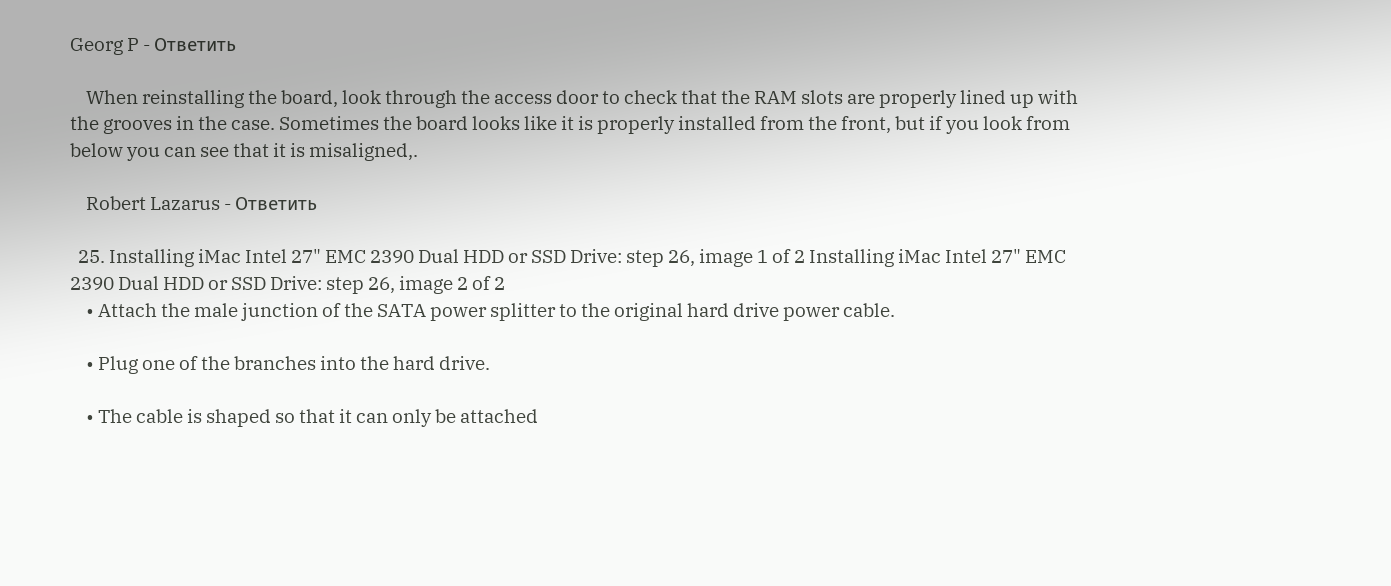Georg P - Ответить

    When reinstalling the board, look through the access door to check that the RAM slots are properly lined up with the grooves in the case. Sometimes the board looks like it is properly installed from the front, but if you look from below you can see that it is misaligned,.

    Robert Lazarus - Ответить

  25. Installing iMac Intel 27" EMC 2390 Dual HDD or SSD Drive: step 26, image 1 of 2 Installing iMac Intel 27" EMC 2390 Dual HDD or SSD Drive: step 26, image 2 of 2
    • Attach the male junction of the SATA power splitter to the original hard drive power cable.

    • Plug one of the branches into the hard drive.

    • The cable is shaped so that it can only be attached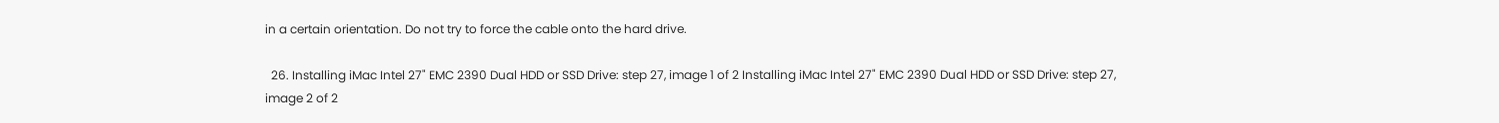in a certain orientation. Do not try to force the cable onto the hard drive.

  26. Installing iMac Intel 27" EMC 2390 Dual HDD or SSD Drive: step 27, image 1 of 2 Installing iMac Intel 27" EMC 2390 Dual HDD or SSD Drive: step 27, image 2 of 2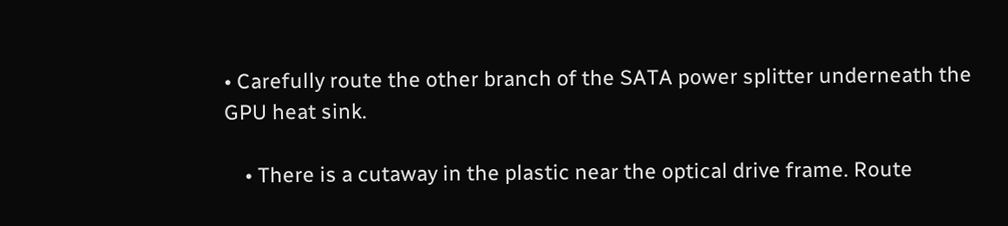• Carefully route the other branch of the SATA power splitter underneath the GPU heat sink.

    • There is a cutaway in the plastic near the optical drive frame. Route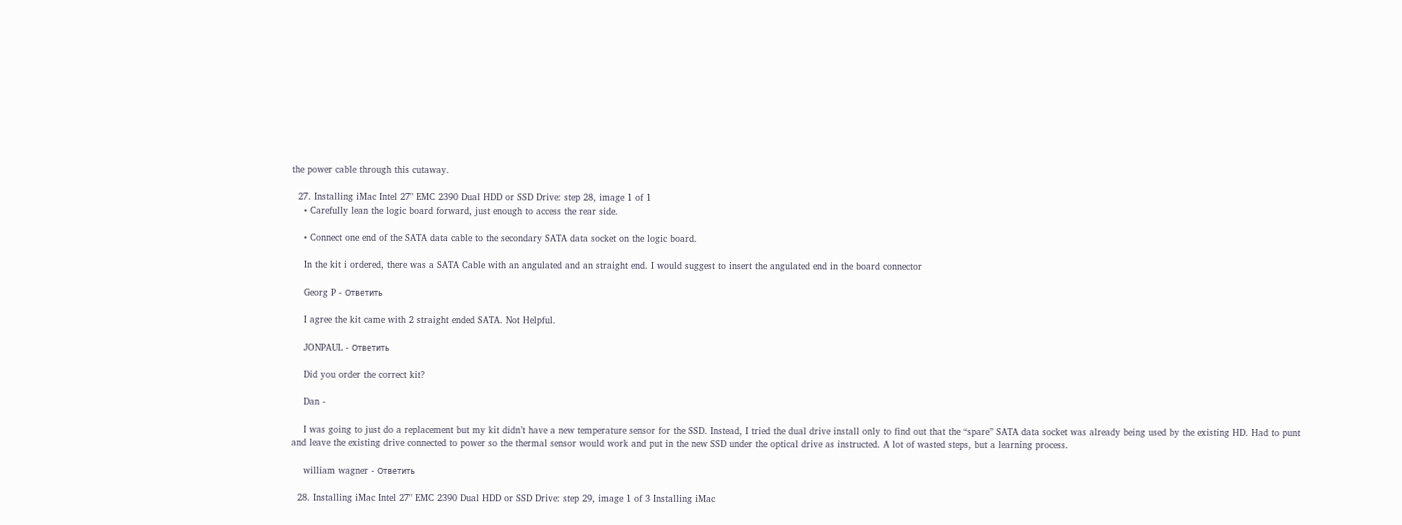the power cable through this cutaway.

  27. Installing iMac Intel 27" EMC 2390 Dual HDD or SSD Drive: step 28, image 1 of 1
    • Carefully lean the logic board forward, just enough to access the rear side.

    • Connect one end of the SATA data cable to the secondary SATA data socket on the logic board.

    In the kit i ordered, there was a SATA Cable with an angulated and an straight end. I would suggest to insert the angulated end in the board connector

    Georg P - Ответить

    I agree the kit came with 2 straight ended SATA. Not Helpful.

    JONPAUL - Ответить

    Did you order the correct kit?

    Dan -

    I was going to just do a replacement but my kit didn’t have a new temperature sensor for the SSD. Instead, I tried the dual drive install only to find out that the “spare” SATA data socket was already being used by the existing HD. Had to punt and leave the existing drive connected to power so the thermal sensor would work and put in the new SSD under the optical drive as instructed. A lot of wasted steps, but a learning process.

    william wagner - Ответить

  28. Installing iMac Intel 27" EMC 2390 Dual HDD or SSD Drive: step 29, image 1 of 3 Installing iMac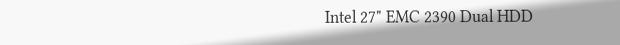Intel 27" EMC 2390 Dual HDD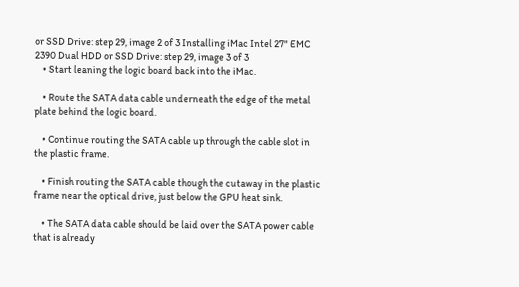or SSD Drive: step 29, image 2 of 3 Installing iMac Intel 27" EMC 2390 Dual HDD or SSD Drive: step 29, image 3 of 3
    • Start leaning the logic board back into the iMac.

    • Route the SATA data cable underneath the edge of the metal plate behind the logic board.

    • Continue routing the SATA cable up through the cable slot in the plastic frame.

    • Finish routing the SATA cable though the cutaway in the plastic frame near the optical drive, just below the GPU heat sink.

    • The SATA data cable should be laid over the SATA power cable that is already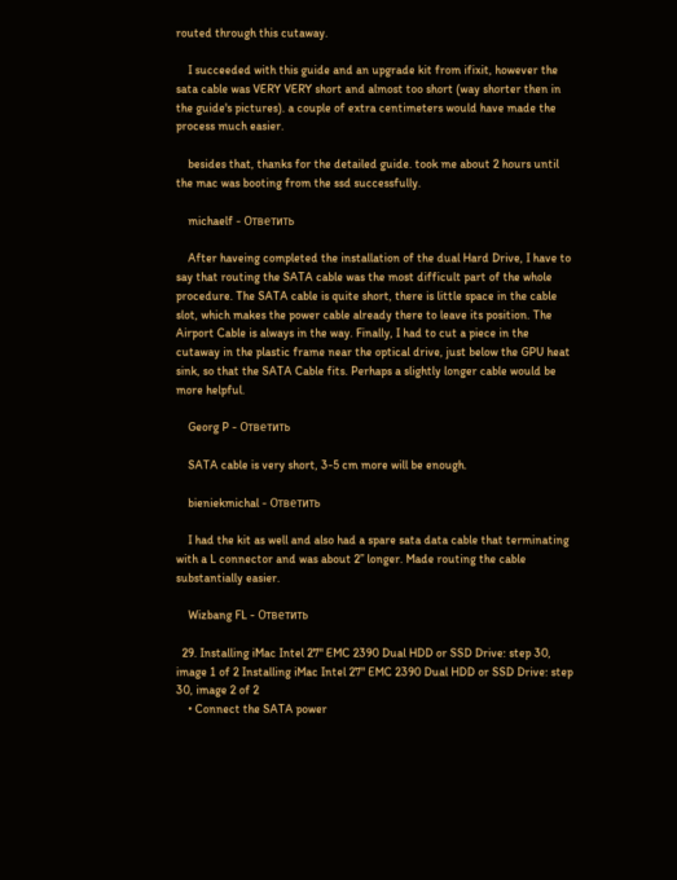routed through this cutaway.

    I succeeded with this guide and an upgrade kit from ifixit, however the sata cable was VERY VERY short and almost too short (way shorter then in the guide's pictures). a couple of extra centimeters would have made the process much easier.

    besides that, thanks for the detailed guide. took me about 2 hours until the mac was booting from the ssd successfully.

    michaelf - Ответить

    After haveing completed the installation of the dual Hard Drive, I have to say that routing the SATA cable was the most difficult part of the whole procedure. The SATA cable is quite short, there is little space in the cable slot, which makes the power cable already there to leave its position. The Airport Cable is always in the way. Finally, I had to cut a piece in the cutaway in the plastic frame near the optical drive, just below the GPU heat sink, so that the SATA Cable fits. Perhaps a slightly longer cable would be more helpful.

    Georg P - Ответить

    SATA cable is very short, 3-5 cm more will be enough.

    bieniekmichal - Ответить

    I had the kit as well and also had a spare sata data cable that terminating with a L connector and was about 2” longer. Made routing the cable substantially easier.

    Wizbang FL - Ответить

  29. Installing iMac Intel 27" EMC 2390 Dual HDD or SSD Drive: step 30, image 1 of 2 Installing iMac Intel 27" EMC 2390 Dual HDD or SSD Drive: step 30, image 2 of 2
    • Connect the SATA power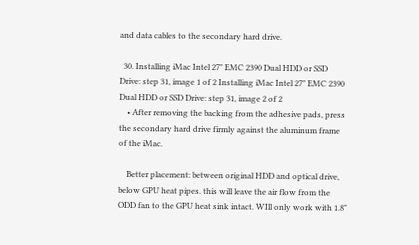and data cables to the secondary hard drive.

  30. Installing iMac Intel 27" EMC 2390 Dual HDD or SSD Drive: step 31, image 1 of 2 Installing iMac Intel 27" EMC 2390 Dual HDD or SSD Drive: step 31, image 2 of 2
    • After removing the backing from the adhesive pads, press the secondary hard drive firmly against the aluminum frame of the iMac.

    Better placement: between original HDD and optical drive, below GPU heat pipes. this will leave the air flow from the ODD fan to the GPU heat sink intact. WIll only work with 1.8"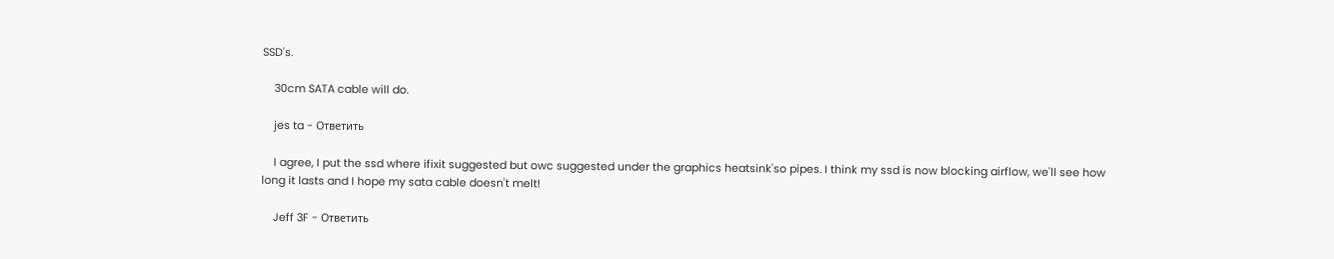SSD's.

    30cm SATA cable will do.

    jes ta - Ответить

    I agree, I put the ssd where ifixit suggested but owc suggested under the graphics heatsink'so pipes. I think my ssd is now blocking airflow, we'll see how long it lasts and I hope my sata cable doesn't melt!

    Jeff 3F - Ответить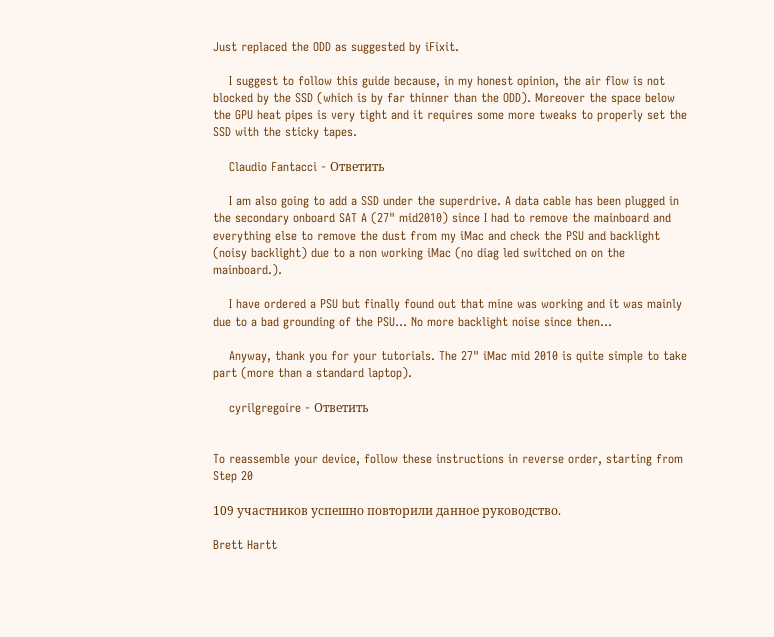Just replaced the ODD as suggested by iFixit.

    I suggest to follow this guide because, in my honest opinion, the air flow is not blocked by the SSD (which is by far thinner than the ODD). Moreover the space below the GPU heat pipes is very tight and it requires some more tweaks to properly set the SSD with the sticky tapes.

    Claudio Fantacci - Ответить

    I am also going to add a SSD under the superdrive. A data cable has been plugged in the secondary onboard SAT A (27" mid2010) since I had to remove the mainboard and everything else to remove the dust from my iMac and check the PSU and backlight (noisy backlight) due to a non working iMac (no diag led switched on on the mainboard.).

    I have ordered a PSU but finally found out that mine was working and it was mainly due to a bad grounding of the PSU... No more backlight noise since then...

    Anyway, thank you for your tutorials. The 27" iMac mid 2010 is quite simple to take part (more than a standard laptop).

    cyrilgregoire - Ответить


To reassemble your device, follow these instructions in reverse order, starting from Step 20

109 участников успешно повторили данное руководство.

Brett Hartt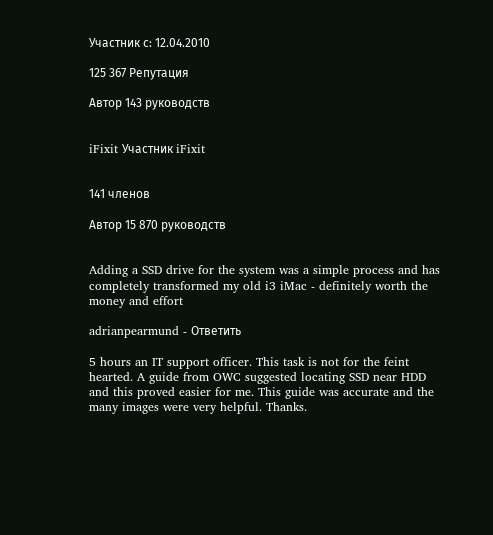Участник с: 12.04.2010

125 367 Репутация

Автор 143 руководств


iFixit Участник iFixit


141 членов

Автор 15 870 руководств


Adding a SSD drive for the system was a simple process and has completely transformed my old i3 iMac - definitely worth the money and effort

adrianpearmund - Ответить

5 hours an IT support officer. This task is not for the feint hearted. A guide from OWC suggested locating SSD near HDD and this proved easier for me. This guide was accurate and the many images were very helpful. Thanks.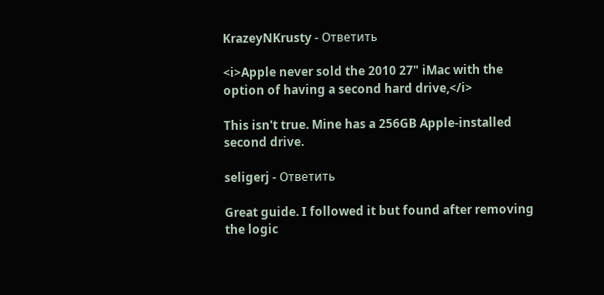KrazeyNKrusty - Ответить

<i>Apple never sold the 2010 27" iMac with the option of having a second hard drive,</i>

This isn't true. Mine has a 256GB Apple-installed second drive.

seligerj - Ответить

Great guide. I followed it but found after removing the logic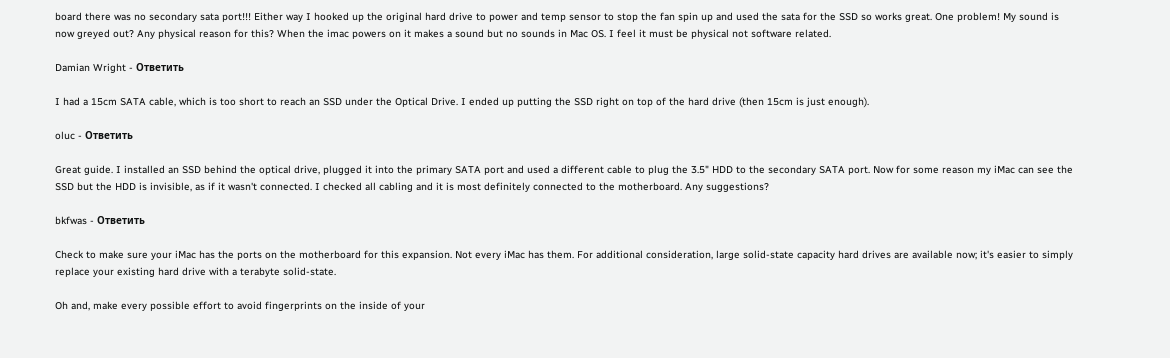board there was no secondary sata port!!! Either way I hooked up the original hard drive to power and temp sensor to stop the fan spin up and used the sata for the SSD so works great. One problem! My sound is now greyed out? Any physical reason for this? When the imac powers on it makes a sound but no sounds in Mac OS. I feel it must be physical not software related.

Damian Wright - Ответить

I had a 15cm SATA cable, which is too short to reach an SSD under the Optical Drive. I ended up putting the SSD right on top of the hard drive (then 15cm is just enough).

oluc - Ответить

Great guide. I installed an SSD behind the optical drive, plugged it into the primary SATA port and used a different cable to plug the 3.5" HDD to the secondary SATA port. Now for some reason my iMac can see the SSD but the HDD is invisible, as if it wasn't connected. I checked all cabling and it is most definitely connected to the motherboard. Any suggestions?

bkfwas - Ответить

Check to make sure your iMac has the ports on the motherboard for this expansion. Not every iMac has them. For additional consideration, large solid-state capacity hard drives are available now; it's easier to simply replace your existing hard drive with a terabyte solid-state.

Oh and, make every possible effort to avoid fingerprints on the inside of your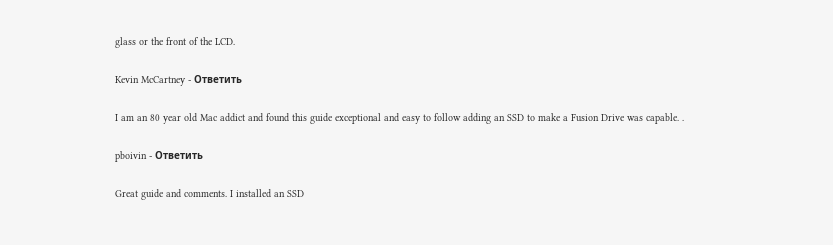glass or the front of the LCD.

Kevin McCartney - Ответить

I am an 80 year old Mac addict and found this guide exceptional and easy to follow adding an SSD to make a Fusion Drive was capable. .

pboivin - Ответить

Great guide and comments. I installed an SSD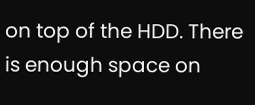on top of the HDD. There is enough space on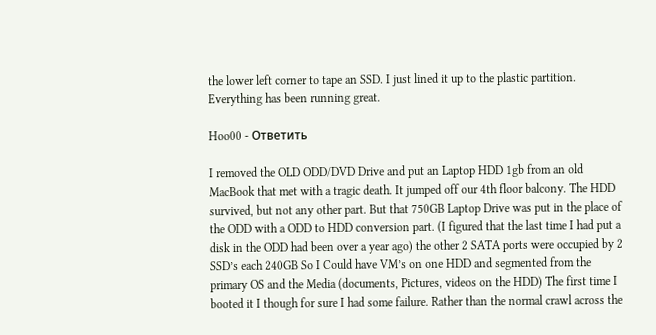the lower left corner to tape an SSD. I just lined it up to the plastic partition. Everything has been running great.

Hoo00 - Ответить

I removed the OLD ODD/DVD Drive and put an Laptop HDD 1gb from an old MacBook that met with a tragic death. It jumped off our 4th floor balcony. The HDD survived, but not any other part. But that 750GB Laptop Drive was put in the place of the ODD with a ODD to HDD conversion part. (I figured that the last time I had put a disk in the ODD had been over a year ago) the other 2 SATA ports were occupied by 2 SSD’s each 240GB So I Could have VM’s on one HDD and segmented from the primary OS and the Media (documents, Pictures, videos on the HDD) The first time I booted it I though for sure I had some failure. Rather than the normal crawl across the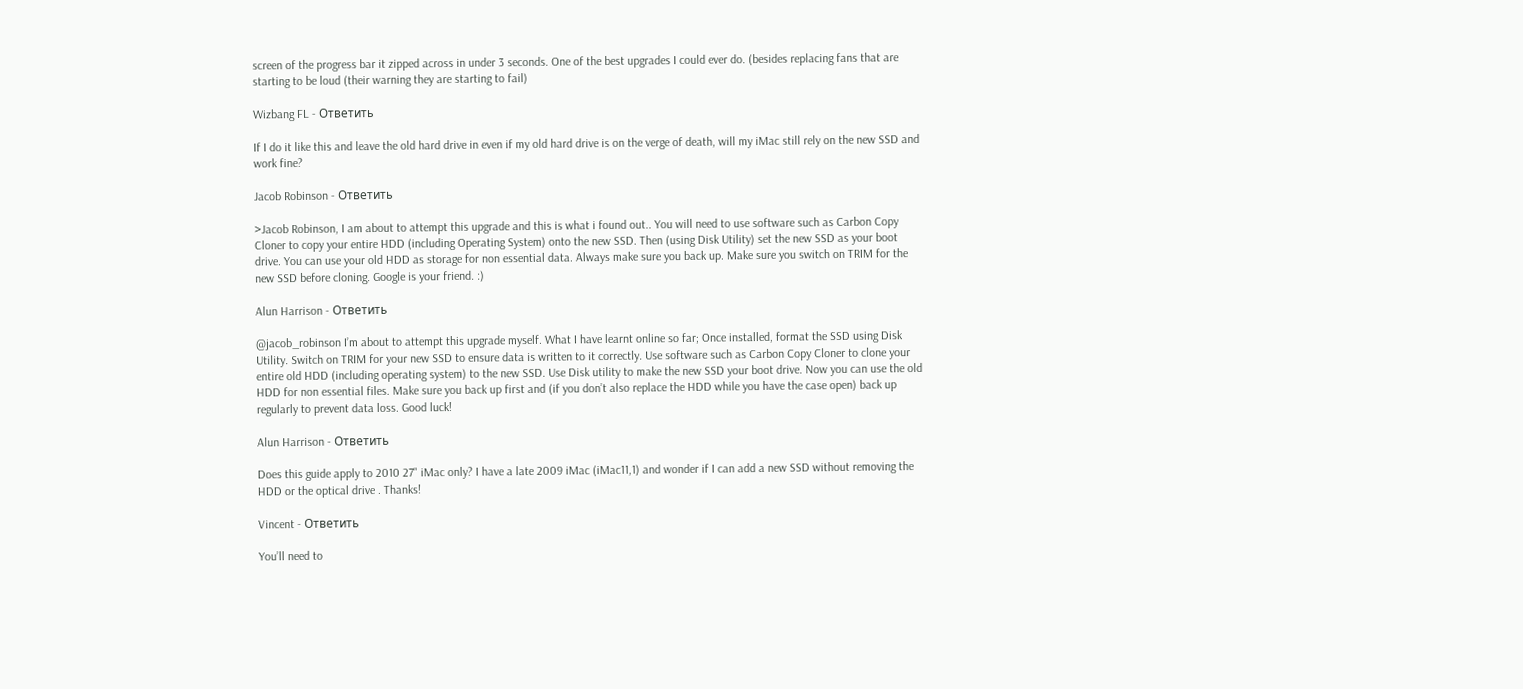screen of the progress bar it zipped across in under 3 seconds. One of the best upgrades I could ever do. (besides replacing fans that are starting to be loud (their warning they are starting to fail)

Wizbang FL - Ответить

If I do it like this and leave the old hard drive in even if my old hard drive is on the verge of death, will my iMac still rely on the new SSD and work fine?

Jacob Robinson - Ответить

>Jacob Robinson, I am about to attempt this upgrade and this is what i found out.. You will need to use software such as Carbon Copy Cloner to copy your entire HDD (including Operating System) onto the new SSD. Then (using Disk Utility) set the new SSD as your boot drive. You can use your old HDD as storage for non essential data. Always make sure you back up. Make sure you switch on TRIM for the new SSD before cloning. Google is your friend. :)

Alun Harrison - Ответить

@jacob_robinson I’m about to attempt this upgrade myself. What I have learnt online so far; Once installed, format the SSD using Disk Utility. Switch on TRIM for your new SSD to ensure data is written to it correctly. Use software such as Carbon Copy Cloner to clone your entire old HDD (including operating system) to the new SSD. Use Disk utility to make the new SSD your boot drive. Now you can use the old HDD for non essential files. Make sure you back up first and (if you don’t also replace the HDD while you have the case open) back up regularly to prevent data loss. Good luck!

Alun Harrison - Ответить

Does this guide apply to 2010 27" iMac only? I have a late 2009 iMac (iMac11,1) and wonder if I can add a new SSD without removing the HDD or the optical drive . Thanks!

Vincent - Ответить

You’ll need to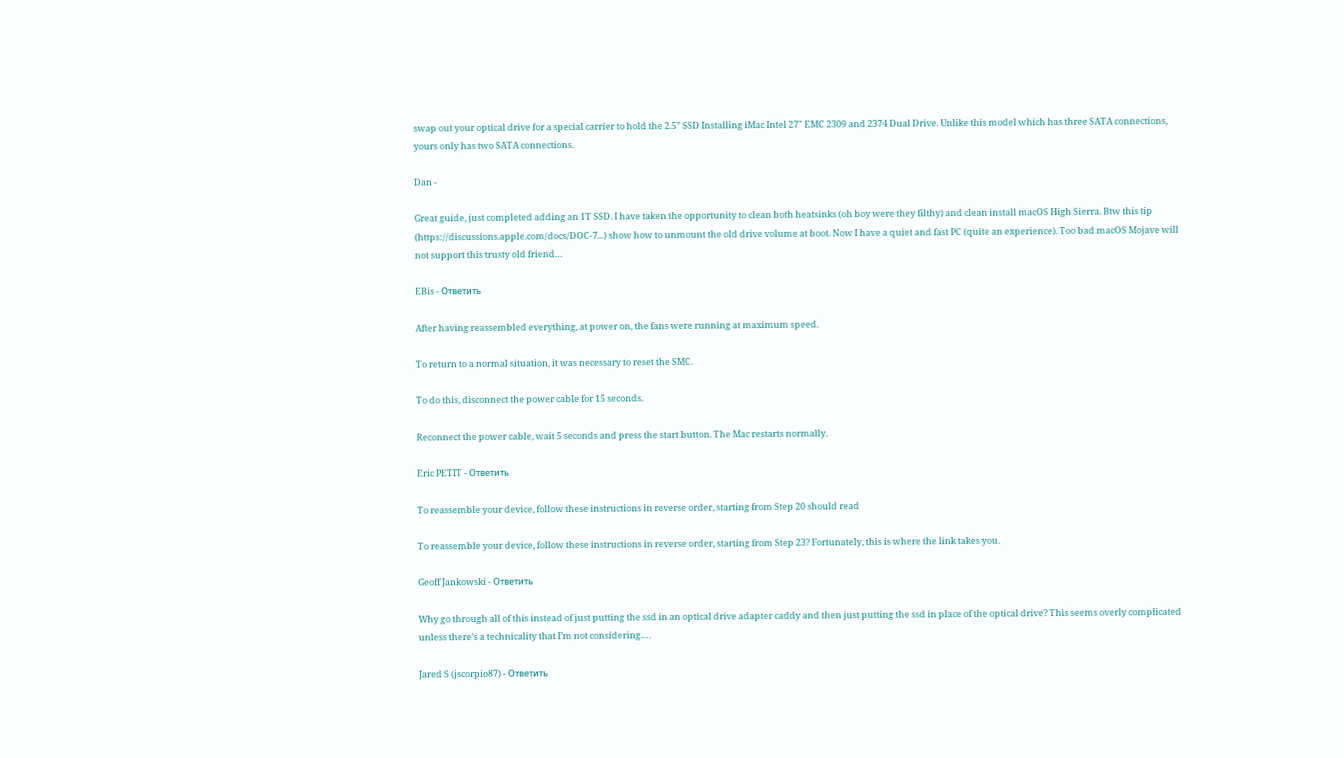swap out your optical drive for a special carrier to hold the 2.5” SSD Installing iMac Intel 27" EMC 2309 and 2374 Dual Drive. Unlike this model which has three SATA connections, yours only has two SATA connections.

Dan -

Great guide, just completed adding an 1T SSD. I have taken the opportunity to clean both heatsinks (oh boy were they filthy) and clean install macOS High Sierra. Btw this tip (https://discussions.apple.com/docs/DOC-7...) show how to unmount the old drive volume at boot. Now I have a quiet and fast PC (quite an experience). Too bad macOS Mojave will not support this trusty old friend…

EBis - Ответить

After having reassembled everything, at power on, the fans were running at maximum speed.

To return to a normal situation, it was necessary to reset the SMC.

To do this, disconnect the power cable for 15 seconds.

Reconnect the power cable, wait 5 seconds and press the start button. The Mac restarts normally.

Eric PETIT - Ответить

To reassemble your device, follow these instructions in reverse order, starting from Step 20 should read

To reassemble your device, follow these instructions in reverse order, starting from Step 23? Fortunately, this is where the link takes you.

Geoff Jankowski - Ответить

Why go through all of this instead of just putting the ssd in an optical drive adapter caddy and then just putting the ssd in place of the optical drive? This seems overly complicated unless there’s a technicality that I’m not considering….

Jared S (jscorpio87) - Ответить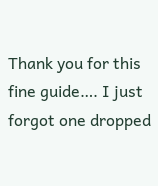Thank you for this fine guide…. I just forgot one dropped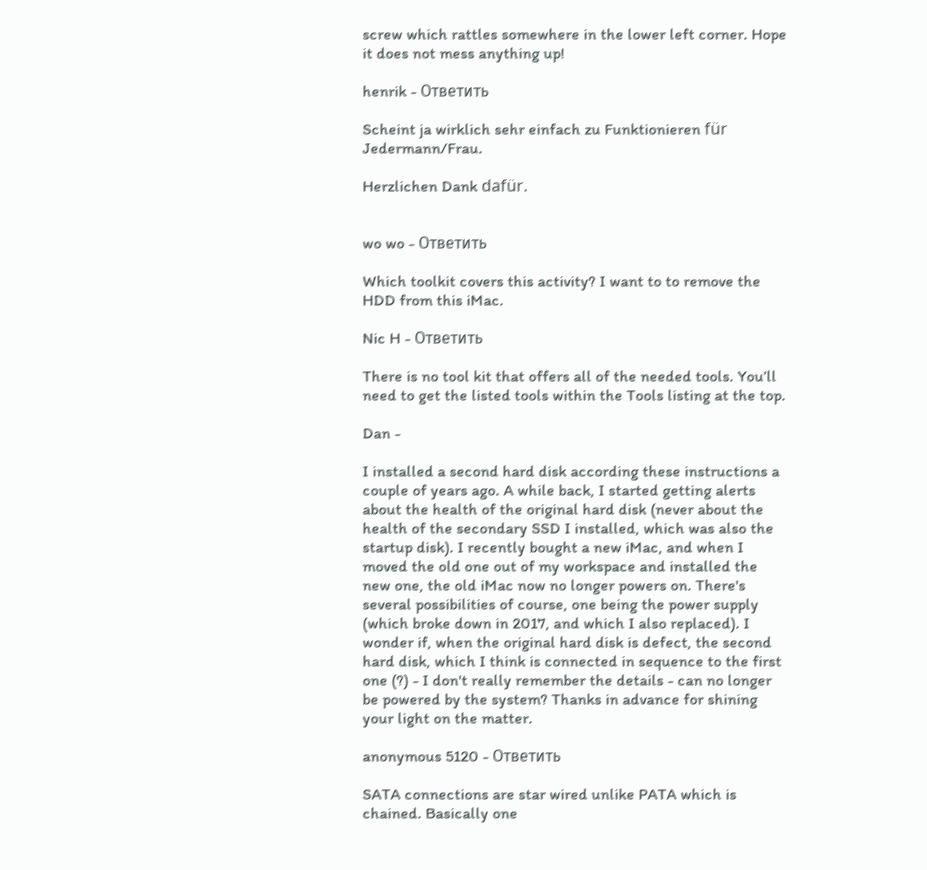screw which rattles somewhere in the lower left corner. Hope it does not mess anything up!

henrik - Ответить

Scheint ja wirklich sehr einfach zu Funktionieren für Jedermann/Frau.

Herzlichen Dank dafür.


wo wo - Ответить

Which toolkit covers this activity? I want to to remove the HDD from this iMac.

Nic H - Ответить

There is no tool kit that offers all of the needed tools. You’ll need to get the listed tools within the Tools listing at the top.

Dan -

I installed a second hard disk according these instructions a couple of years ago. A while back, I started getting alerts about the health of the original hard disk (never about the health of the secondary SSD I installed, which was also the startup disk). I recently bought a new iMac, and when I moved the old one out of my workspace and installed the new one, the old iMac now no longer powers on. There's several possibilities of course, one being the power supply (which broke down in 2017, and which I also replaced). I wonder if, when the original hard disk is defect, the second hard disk, which I think is connected in sequence to the first one (?) - I don't really remember the details - can no longer be powered by the system? Thanks in advance for shining your light on the matter.

anonymous 5120 - Ответить

SATA connections are star wired unlike PATA which is chained. Basically one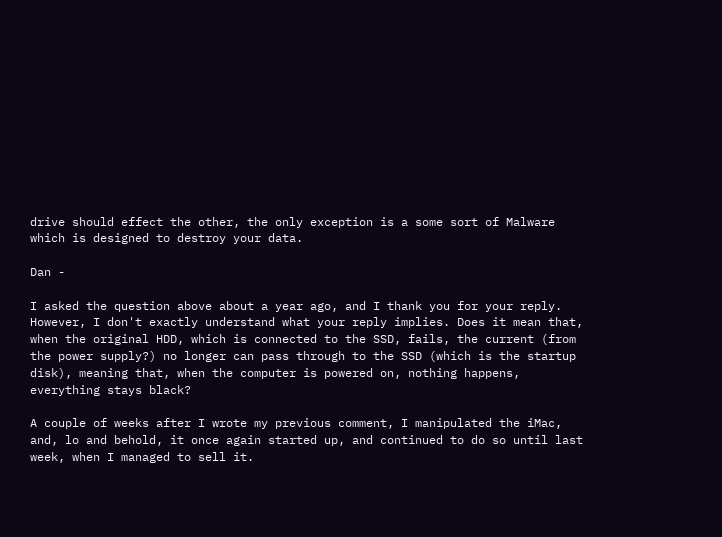drive should effect the other, the only exception is a some sort of Malware which is designed to destroy your data.

Dan -

I asked the question above about a year ago, and I thank you for your reply. However, I don't exactly understand what your reply implies. Does it mean that, when the original HDD, which is connected to the SSD, fails, the current (from the power supply?) no longer can pass through to the SSD (which is the startup disk), meaning that, when the computer is powered on, nothing happens, everything stays black?

A couple of weeks after I wrote my previous comment, I manipulated the iMac, and, lo and behold, it once again started up, and continued to do so until last week, when I managed to sell it.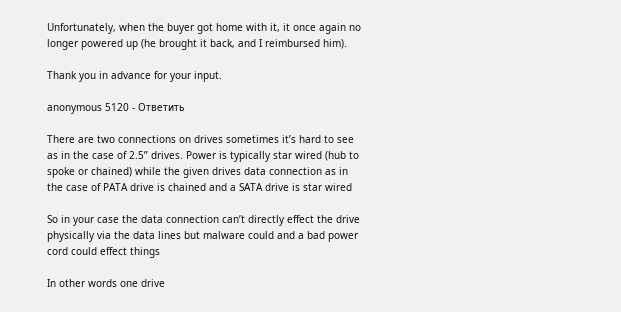Unfortunately, when the buyer got home with it, it once again no longer powered up (he brought it back, and I reimbursed him).

Thank you in advance for your input.

anonymous 5120 - Ответить

There are two connections on drives sometimes it’s hard to see as in the case of 2.5” drives. Power is typically star wired (hub to spoke or chained) while the given drives data connection as in the case of PATA drive is chained and a SATA drive is star wired

So in your case the data connection can’t directly effect the drive physically via the data lines but malware could and a bad power cord could effect things

In other words one drive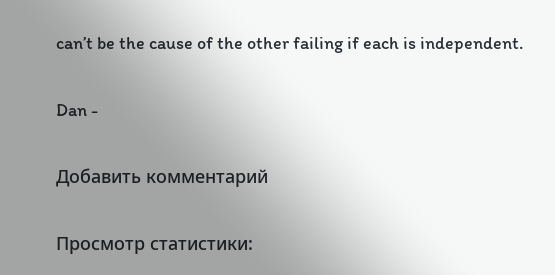can’t be the cause of the other failing if each is independent.

Dan -

Добавить комментарий

Просмотр статистики: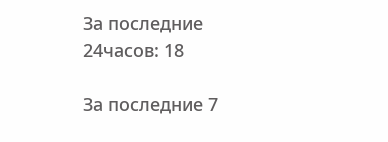За последние 24часов: 18

За последние 7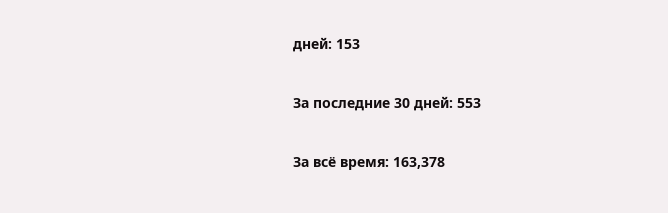дней: 153

За последние 30 дней: 553

За всё время: 163,378